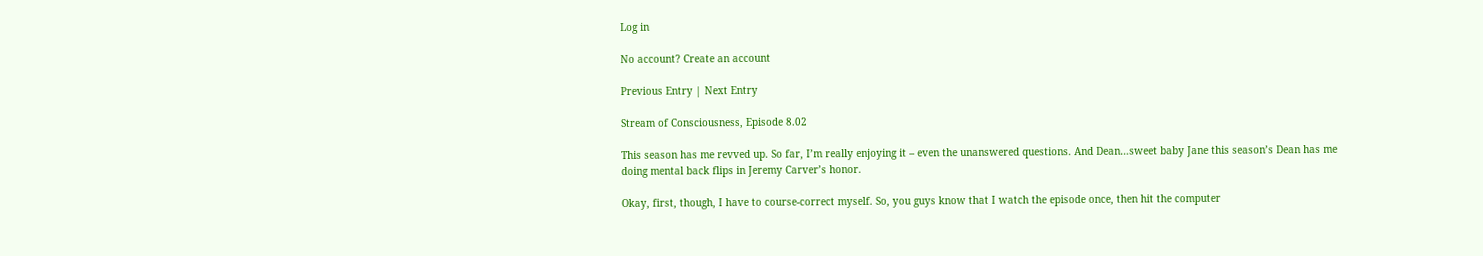Log in

No account? Create an account

Previous Entry | Next Entry

Stream of Consciousness, Episode 8.02

This season has me revved up. So far, I’m really enjoying it – even the unanswered questions. And Dean…sweet baby Jane this season’s Dean has me doing mental back flips in Jeremy Carver’s honor.

Okay, first, though, I have to course-correct myself. So, you guys know that I watch the episode once, then hit the computer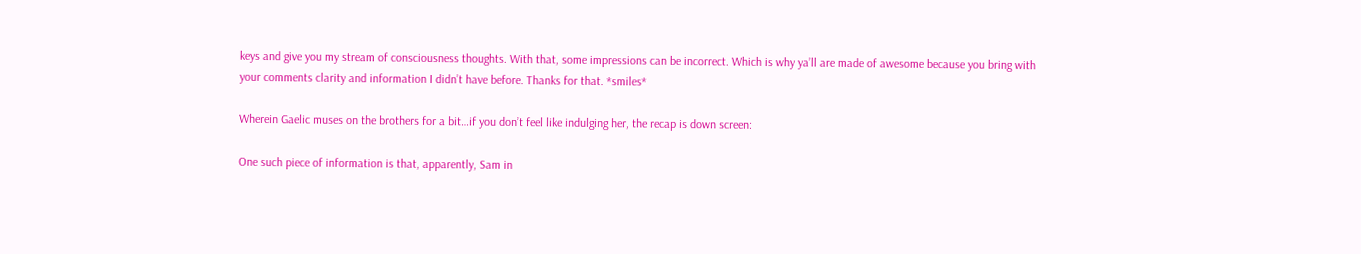keys and give you my stream of consciousness thoughts. With that, some impressions can be incorrect. Which is why ya’ll are made of awesome because you bring with your comments clarity and information I didn’t have before. Thanks for that. *smiles*

Wherein Gaelic muses on the brothers for a bit…if you don’t feel like indulging her, the recap is down screen:

One such piece of information is that, apparently, Sam in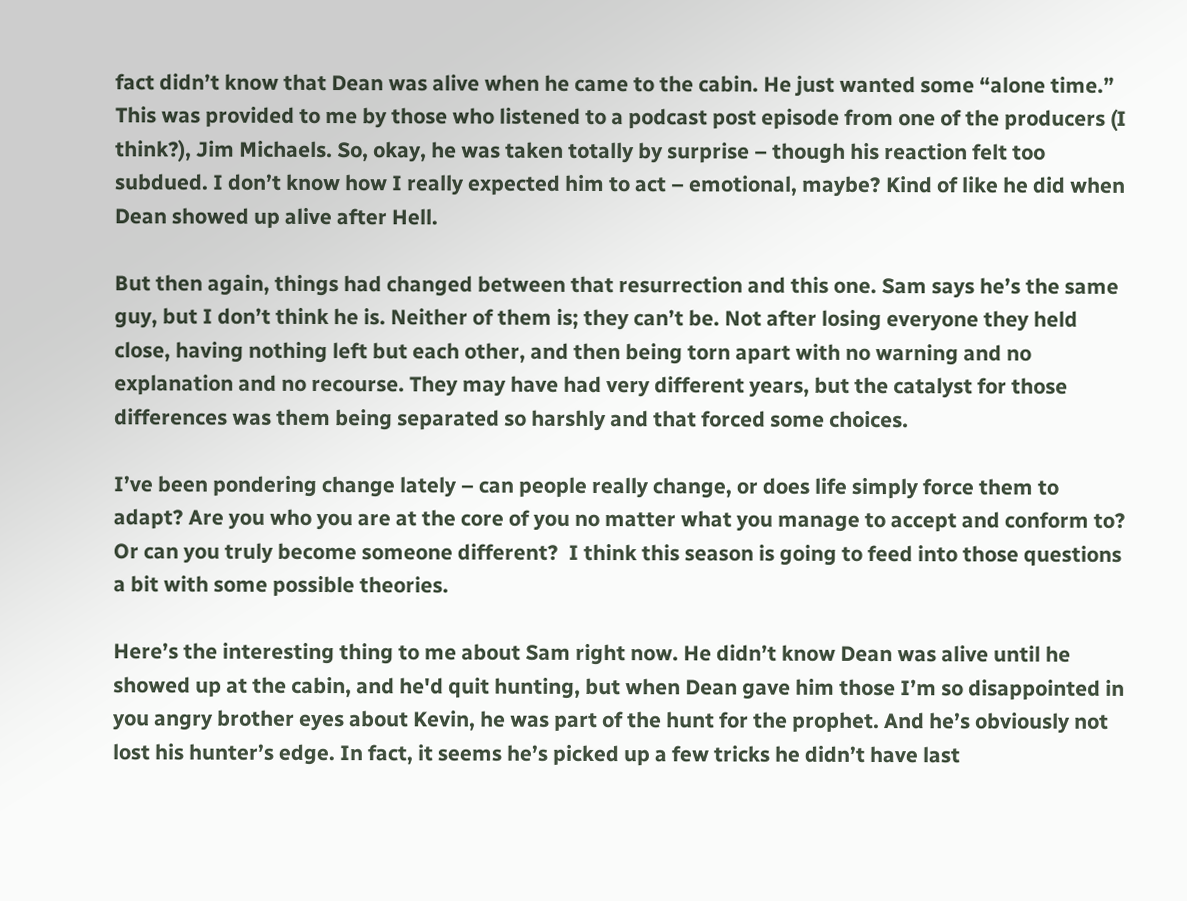fact didn’t know that Dean was alive when he came to the cabin. He just wanted some “alone time.” This was provided to me by those who listened to a podcast post episode from one of the producers (I think?), Jim Michaels. So, okay, he was taken totally by surprise – though his reaction felt too subdued. I don’t know how I really expected him to act – emotional, maybe? Kind of like he did when Dean showed up alive after Hell.

But then again, things had changed between that resurrection and this one. Sam says he’s the same guy, but I don’t think he is. Neither of them is; they can’t be. Not after losing everyone they held close, having nothing left but each other, and then being torn apart with no warning and no explanation and no recourse. They may have had very different years, but the catalyst for those differences was them being separated so harshly and that forced some choices.

I’ve been pondering change lately – can people really change, or does life simply force them to adapt? Are you who you are at the core of you no matter what you manage to accept and conform to? Or can you truly become someone different?  I think this season is going to feed into those questions a bit with some possible theories.

Here’s the interesting thing to me about Sam right now. He didn’t know Dean was alive until he showed up at the cabin, and he'd quit hunting, but when Dean gave him those I’m so disappointed in you angry brother eyes about Kevin, he was part of the hunt for the prophet. And he’s obviously not lost his hunter’s edge. In fact, it seems he’s picked up a few tricks he didn’t have last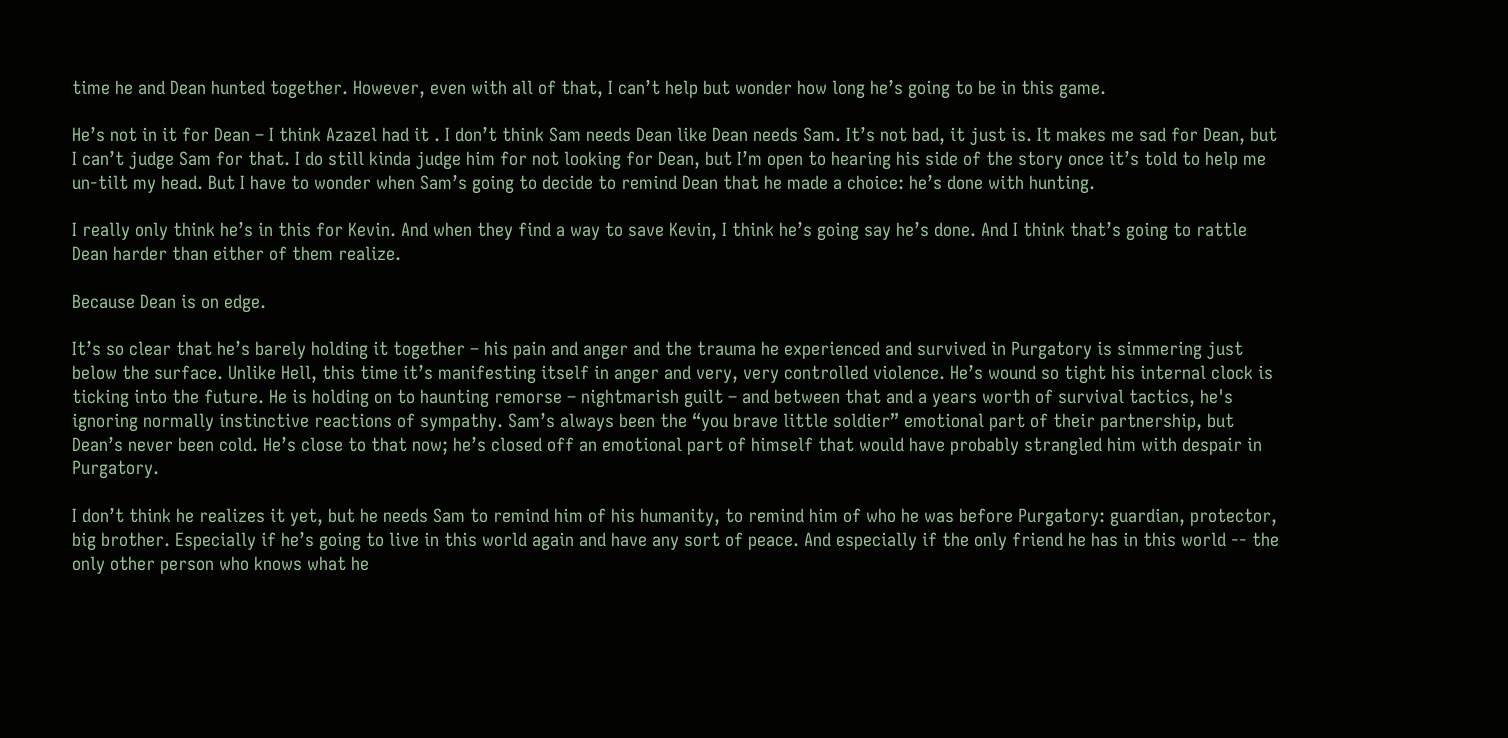time he and Dean hunted together. However, even with all of that, I can’t help but wonder how long he’s going to be in this game.

He’s not in it for Dean – I think Azazel had it . I don’t think Sam needs Dean like Dean needs Sam. It’s not bad, it just is. It makes me sad for Dean, but I can’t judge Sam for that. I do still kinda judge him for not looking for Dean, but I’m open to hearing his side of the story once it’s told to help me un-tilt my head. But I have to wonder when Sam’s going to decide to remind Dean that he made a choice: he’s done with hunting.

I really only think he’s in this for Kevin. And when they find a way to save Kevin, I think he’s going say he’s done. And I think that’s going to rattle Dean harder than either of them realize.

Because Dean is on edge.

It’s so clear that he’s barely holding it together – his pain and anger and the trauma he experienced and survived in Purgatory is simmering just below the surface. Unlike Hell, this time it’s manifesting itself in anger and very, very controlled violence. He’s wound so tight his internal clock is ticking into the future. He is holding on to haunting remorse – nightmarish guilt – and between that and a years worth of survival tactics, he's ignoring normally instinctive reactions of sympathy. Sam’s always been the “you brave little soldier” emotional part of their partnership, but Dean’s never been cold. He’s close to that now; he’s closed off an emotional part of himself that would have probably strangled him with despair in Purgatory.

I don’t think he realizes it yet, but he needs Sam to remind him of his humanity, to remind him of who he was before Purgatory: guardian, protector, big brother. Especially if he’s going to live in this world again and have any sort of peace. And especially if the only friend he has in this world -- the only other person who knows what he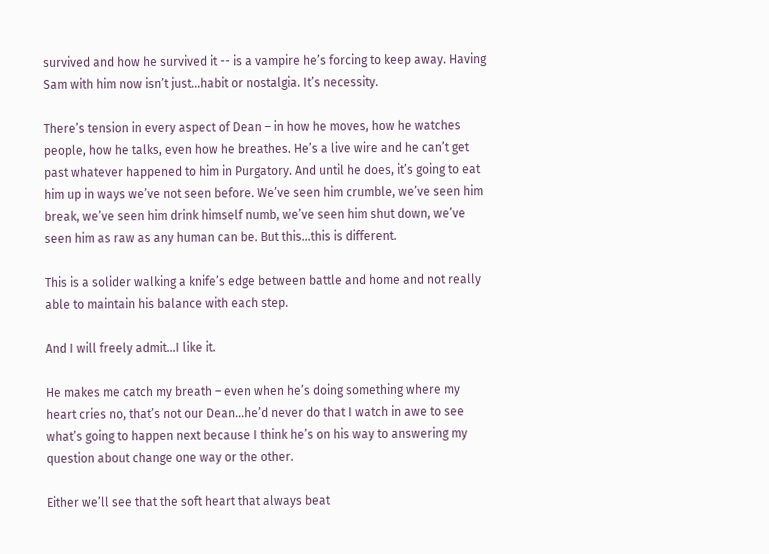survived and how he survived it -- is a vampire he’s forcing to keep away. Having Sam with him now isn’t just…habit or nostalgia. It’s necessity.

There’s tension in every aspect of Dean – in how he moves, how he watches people, how he talks, even how he breathes. He’s a live wire and he can’t get past whatever happened to him in Purgatory. And until he does, it’s going to eat him up in ways we’ve not seen before. We’ve seen him crumble, we’ve seen him break, we’ve seen him drink himself numb, we’ve seen him shut down, we’ve seen him as raw as any human can be. But this…this is different.

This is a solider walking a knife’s edge between battle and home and not really able to maintain his balance with each step.

And I will freely admit…I like it.

He makes me catch my breath – even when he’s doing something where my heart cries no, that’s not our Dean…he’d never do that I watch in awe to see what’s going to happen next because I think he’s on his way to answering my question about change one way or the other.

Either we’ll see that the soft heart that always beat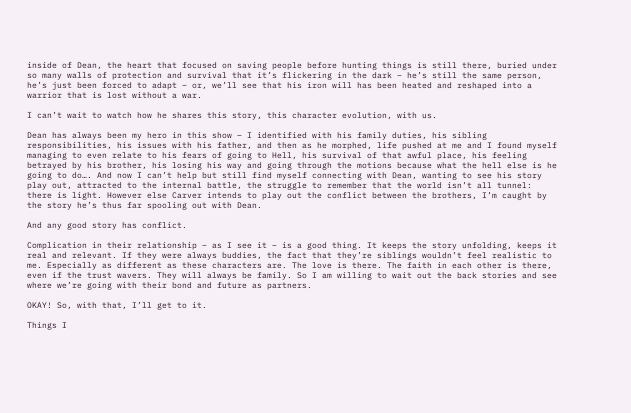inside of Dean, the heart that focused on saving people before hunting things is still there, buried under so many walls of protection and survival that it’s flickering in the dark – he’s still the same person, he’s just been forced to adapt – or, we’ll see that his iron will has been heated and reshaped into a warrior that is lost without a war.

I can’t wait to watch how he shares this story, this character evolution, with us.

Dean has always been my hero in this show – I identified with his family duties, his sibling responsibilities, his issues with his father, and then as he morphed, life pushed at me and I found myself managing to even relate to his fears of going to Hell, his survival of that awful place, his feeling betrayed by his brother, his losing his way and going through the motions because what the hell else is he going to do…. And now I can’t help but still find myself connecting with Dean, wanting to see his story play out, attracted to the internal battle, the struggle to remember that the world isn’t all tunnel: there is light. However else Carver intends to play out the conflict between the brothers, I’m caught by the story he’s thus far spooling out with Dean.

And any good story has conflict.

Complication in their relationship – as I see it – is a good thing. It keeps the story unfolding, keeps it real and relevant. If they were always buddies, the fact that they’re siblings wouldn’t feel realistic to me. Especially as different as these characters are. The love is there. The faith in each other is there, even if the trust wavers. They will always be family. So I am willing to wait out the back stories and see where we’re going with their bond and future as partners.

OKAY! So, with that, I’ll get to it.

Things I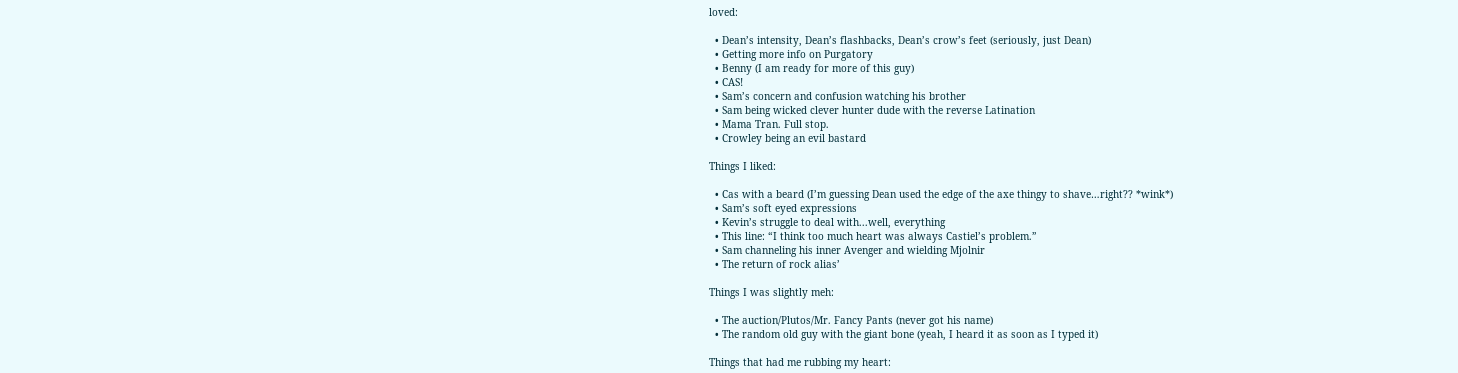loved:

  • Dean’s intensity, Dean’s flashbacks, Dean’s crow’s feet (seriously, just Dean)
  • Getting more info on Purgatory
  • Benny (I am ready for more of this guy)
  • CAS!
  • Sam’s concern and confusion watching his brother
  • Sam being wicked clever hunter dude with the reverse Latination
  • Mama Tran. Full stop.
  • Crowley being an evil bastard

Things I liked:

  • Cas with a beard (I’m guessing Dean used the edge of the axe thingy to shave…right?? *wink*)
  • Sam’s soft eyed expressions
  • Kevin’s struggle to deal with...well, everything
  • This line: “I think too much heart was always Castiel’s problem.”
  • Sam channeling his inner Avenger and wielding Mjolnir
  • The return of rock alias’

Things I was slightly meh:

  • The auction/Plutos/Mr. Fancy Pants (never got his name)
  • The random old guy with the giant bone (yeah, I heard it as soon as I typed it)

Things that had me rubbing my heart: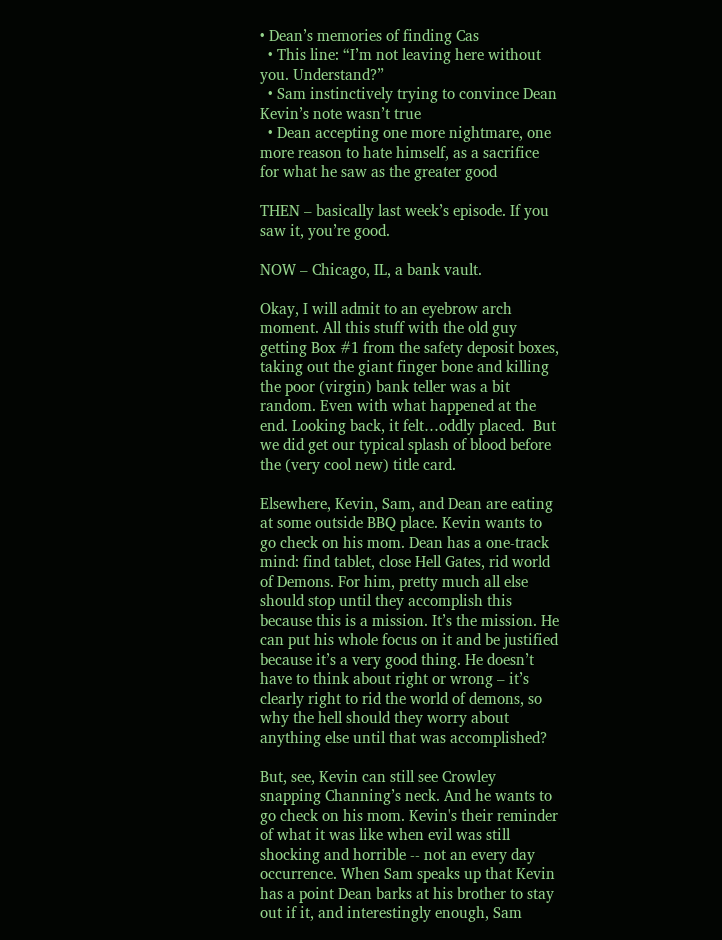• Dean’s memories of finding Cas
  • This line: “I’m not leaving here without you. Understand?”
  • Sam instinctively trying to convince Dean Kevin’s note wasn’t true
  • Dean accepting one more nightmare, one more reason to hate himself, as a sacrifice for what he saw as the greater good

THEN – basically last week’s episode. If you saw it, you’re good.

NOW – Chicago, IL, a bank vault.

Okay, I will admit to an eyebrow arch moment. All this stuff with the old guy getting Box #1 from the safety deposit boxes, taking out the giant finger bone and killing the poor (virgin) bank teller was a bit random. Even with what happened at the end. Looking back, it felt…oddly placed.  But we did get our typical splash of blood before the (very cool new) title card.

Elsewhere, Kevin, Sam, and Dean are eating at some outside BBQ place. Kevin wants to go check on his mom. Dean has a one-track mind: find tablet, close Hell Gates, rid world of Demons. For him, pretty much all else should stop until they accomplish this because this is a mission. It’s the mission. He can put his whole focus on it and be justified because it’s a very good thing. He doesn’t have to think about right or wrong – it’s clearly right to rid the world of demons, so why the hell should they worry about anything else until that was accomplished?

But, see, Kevin can still see Crowley snapping Channing’s neck. And he wants to go check on his mom. Kevin's their reminder of what it was like when evil was still shocking and horrible -- not an every day occurrence. When Sam speaks up that Kevin has a point Dean barks at his brother to stay out if it, and interestingly enough, Sam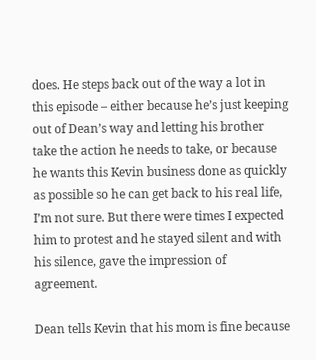does. He steps back out of the way a lot in this episode – either because he’s just keeping out of Dean’s way and letting his brother take the action he needs to take, or because he wants this Kevin business done as quickly as possible so he can get back to his real life, I’m not sure. But there were times I expected him to protest and he stayed silent and with his silence, gave the impression of agreement.

Dean tells Kevin that his mom is fine because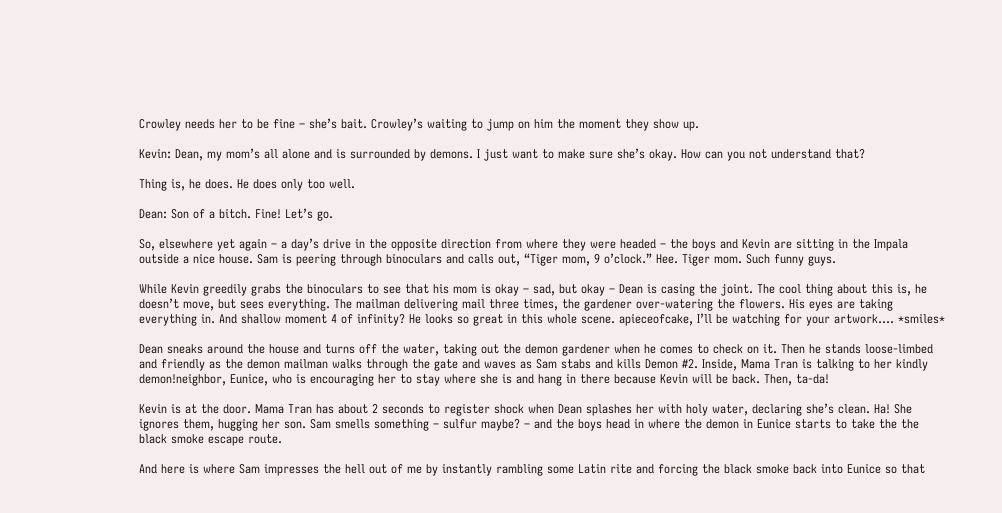Crowley needs her to be fine – she’s bait. Crowley’s waiting to jump on him the moment they show up.

Kevin: Dean, my mom’s all alone and is surrounded by demons. I just want to make sure she’s okay. How can you not understand that?

Thing is, he does. He does only too well.

Dean: Son of a bitch. Fine! Let’s go.

So, elsewhere yet again – a day’s drive in the opposite direction from where they were headed – the boys and Kevin are sitting in the Impala outside a nice house. Sam is peering through binoculars and calls out, “Tiger mom, 9 o’clock.” Hee. Tiger mom. Such funny guys.

While Kevin greedily grabs the binoculars to see that his mom is okay – sad, but okay – Dean is casing the joint. The cool thing about this is, he doesn’t move, but sees everything. The mailman delivering mail three times, the gardener over-watering the flowers. His eyes are taking everything in. And shallow moment 4 of infinity? He looks so great in this whole scene. apieceofcake, I’ll be watching for your artwork…. *smiles*

Dean sneaks around the house and turns off the water, taking out the demon gardener when he comes to check on it. Then he stands loose-limbed and friendly as the demon mailman walks through the gate and waves as Sam stabs and kills Demon #2. Inside, Mama Tran is talking to her kindly demon!neighbor, Eunice, who is encouraging her to stay where she is and hang in there because Kevin will be back. Then, ta-da!

Kevin is at the door. Mama Tran has about 2 seconds to register shock when Dean splashes her with holy water, declaring she’s clean. Ha! She ignores them, hugging her son. Sam smells something – sulfur maybe? – and the boys head in where the demon in Eunice starts to take the the black smoke escape route.

And here is where Sam impresses the hell out of me by instantly rambling some Latin rite and forcing the black smoke back into Eunice so that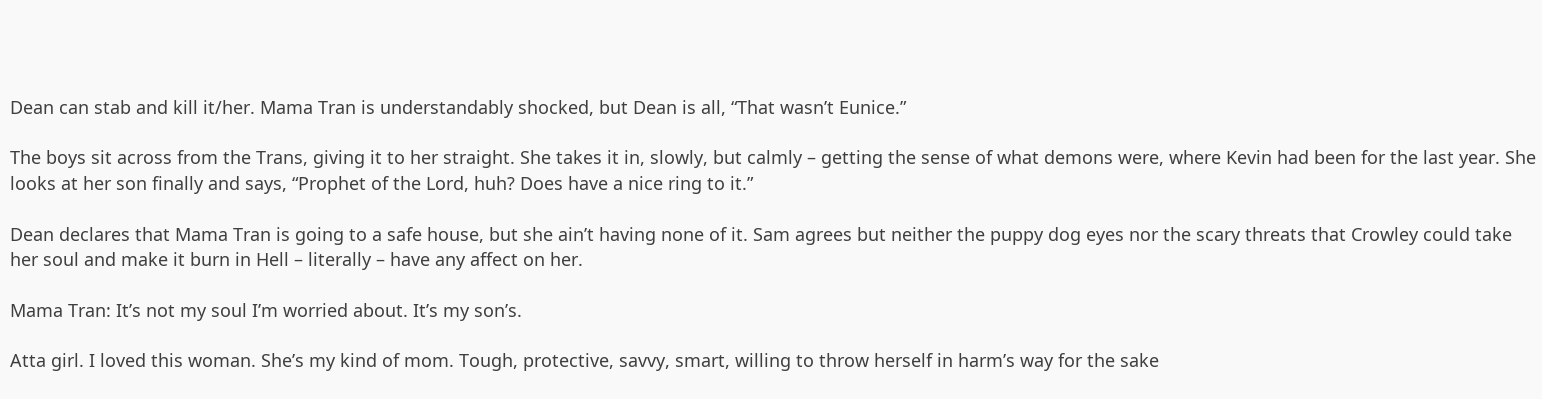Dean can stab and kill it/her. Mama Tran is understandably shocked, but Dean is all, “That wasn’t Eunice.”

The boys sit across from the Trans, giving it to her straight. She takes it in, slowly, but calmly – getting the sense of what demons were, where Kevin had been for the last year. She looks at her son finally and says, “Prophet of the Lord, huh? Does have a nice ring to it.”

Dean declares that Mama Tran is going to a safe house, but she ain’t having none of it. Sam agrees but neither the puppy dog eyes nor the scary threats that Crowley could take her soul and make it burn in Hell – literally – have any affect on her.

Mama Tran: It’s not my soul I’m worried about. It’s my son’s.

Atta girl. I loved this woman. She’s my kind of mom. Tough, protective, savvy, smart, willing to throw herself in harm’s way for the sake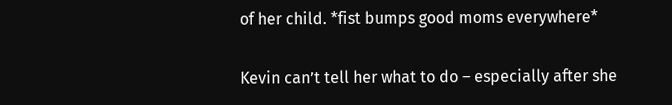of her child. *fist bumps good moms everywhere*

Kevin can’t tell her what to do – especially after she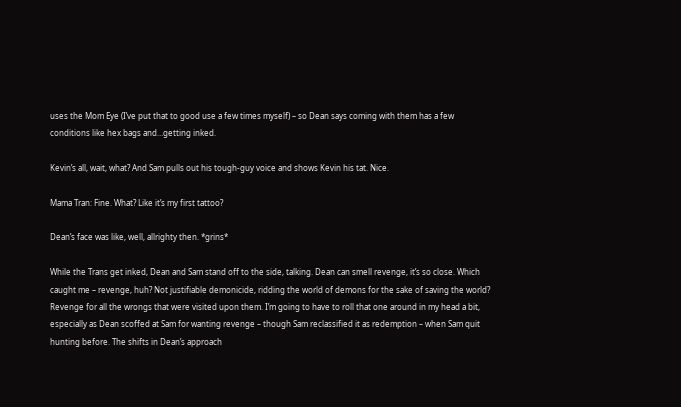uses the Mom Eye (I’ve put that to good use a few times myself) – so Dean says coming with them has a few conditions like hex bags and…getting inked.

Kevin’s all, wait, what? And Sam pulls out his tough-guy voice and shows Kevin his tat. Nice.

Mama Tran: Fine. What? Like it’s my first tattoo?

Dean’s face was like, well, allrighty then. *grins*

While the Trans get inked, Dean and Sam stand off to the side, talking. Dean can smell revenge, it’s so close. Which caught me – revenge, huh? Not justifiable demonicide, ridding the world of demons for the sake of saving the world? Revenge for all the wrongs that were visited upon them. I’m going to have to roll that one around in my head a bit, especially as Dean scoffed at Sam for wanting revenge – though Sam reclassified it as redemption – when Sam quit hunting before. The shifts in Dean’s approach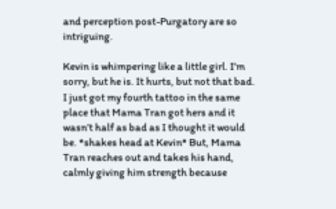and perception post-Purgatory are so intriguing.

Kevin is whimpering like a little girl. I’m sorry, but he is. It hurts, but not that bad. I just got my fourth tattoo in the same place that Mama Tran got hers and it wasn’t half as bad as I thought it would be. *shakes head at Kevin* But, Mama Tran reaches out and takes his hand, calmly giving him strength because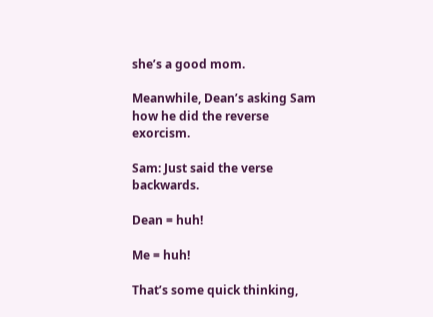she’s a good mom.

Meanwhile, Dean’s asking Sam how he did the reverse exorcism.

Sam: Just said the verse backwards.

Dean = huh!

Me = huh!

That’s some quick thinking,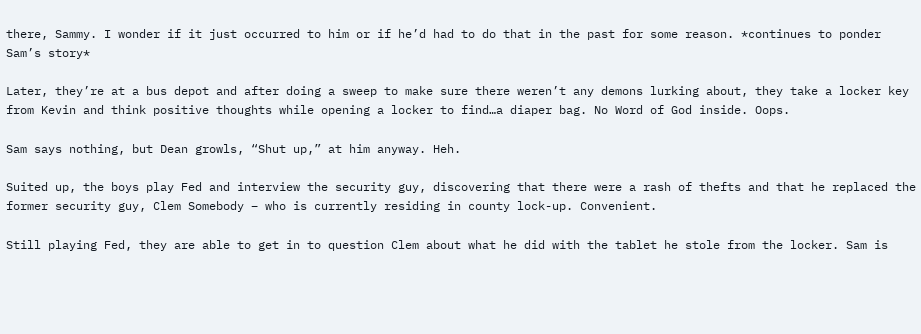there, Sammy. I wonder if it just occurred to him or if he’d had to do that in the past for some reason. *continues to ponder Sam’s story*

Later, they’re at a bus depot and after doing a sweep to make sure there weren’t any demons lurking about, they take a locker key from Kevin and think positive thoughts while opening a locker to find…a diaper bag. No Word of God inside. Oops.

Sam says nothing, but Dean growls, “Shut up,” at him anyway. Heh.

Suited up, the boys play Fed and interview the security guy, discovering that there were a rash of thefts and that he replaced the former security guy, Clem Somebody – who is currently residing in county lock-up. Convenient.

Still playing Fed, they are able to get in to question Clem about what he did with the tablet he stole from the locker. Sam is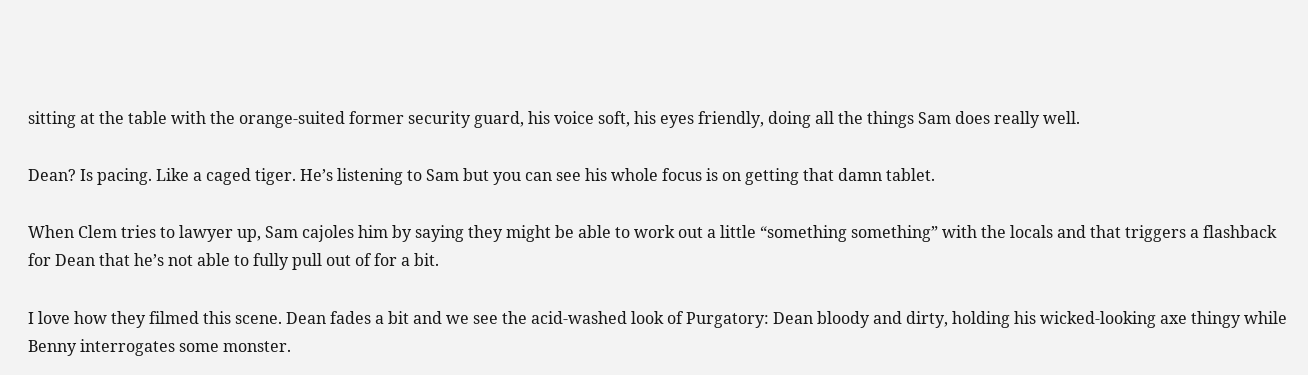sitting at the table with the orange-suited former security guard, his voice soft, his eyes friendly, doing all the things Sam does really well.

Dean? Is pacing. Like a caged tiger. He’s listening to Sam but you can see his whole focus is on getting that damn tablet.

When Clem tries to lawyer up, Sam cajoles him by saying they might be able to work out a little “something something” with the locals and that triggers a flashback for Dean that he’s not able to fully pull out of for a bit.

I love how they filmed this scene. Dean fades a bit and we see the acid-washed look of Purgatory: Dean bloody and dirty, holding his wicked-looking axe thingy while Benny interrogates some monster.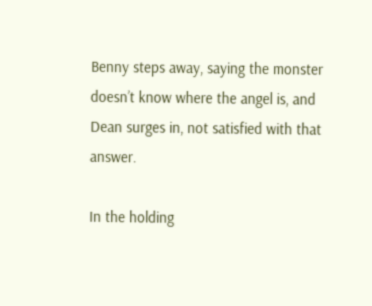Benny steps away, saying the monster doesn’t know where the angel is, and Dean surges in, not satisfied with that answer.

In the holding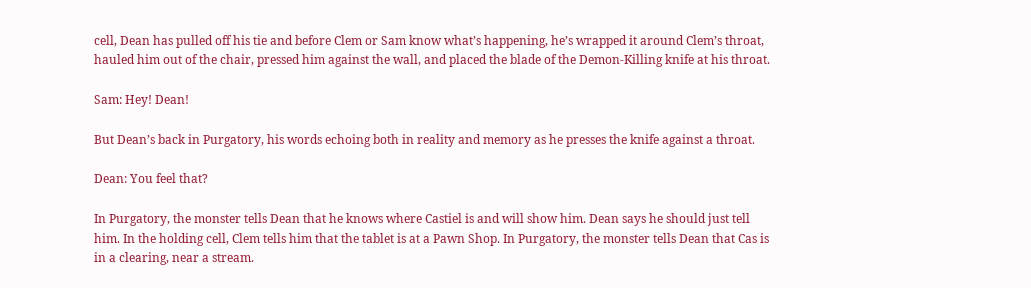cell, Dean has pulled off his tie and before Clem or Sam know what’s happening, he’s wrapped it around Clem’s throat, hauled him out of the chair, pressed him against the wall, and placed the blade of the Demon-Killing knife at his throat.

Sam: Hey! Dean!

But Dean’s back in Purgatory, his words echoing both in reality and memory as he presses the knife against a throat.

Dean: You feel that?

In Purgatory, the monster tells Dean that he knows where Castiel is and will show him. Dean says he should just tell him. In the holding cell, Clem tells him that the tablet is at a Pawn Shop. In Purgatory, the monster tells Dean that Cas is in a clearing, near a stream.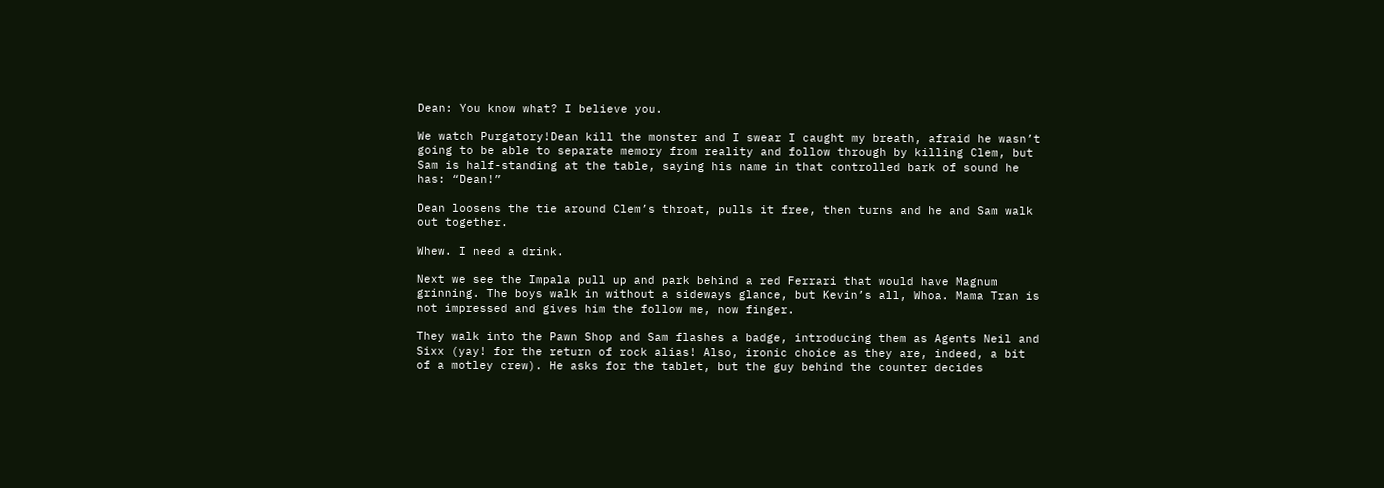Dean: You know what? I believe you.

We watch Purgatory!Dean kill the monster and I swear I caught my breath, afraid he wasn’t going to be able to separate memory from reality and follow through by killing Clem, but Sam is half-standing at the table, saying his name in that controlled bark of sound he has: “Dean!”

Dean loosens the tie around Clem’s throat, pulls it free, then turns and he and Sam walk out together.

Whew. I need a drink.

Next we see the Impala pull up and park behind a red Ferrari that would have Magnum grinning. The boys walk in without a sideways glance, but Kevin’s all, Whoa. Mama Tran is not impressed and gives him the follow me, now finger.

They walk into the Pawn Shop and Sam flashes a badge, introducing them as Agents Neil and Sixx (yay! for the return of rock alias! Also, ironic choice as they are, indeed, a bit of a motley crew). He asks for the tablet, but the guy behind the counter decides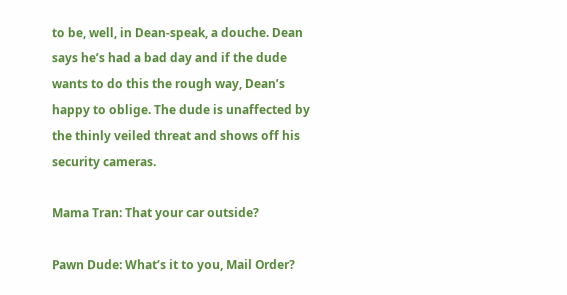to be, well, in Dean-speak, a douche. Dean says he’s had a bad day and if the dude wants to do this the rough way, Dean’s happy to oblige. The dude is unaffected by the thinly veiled threat and shows off his security cameras.

Mama Tran: That your car outside?

Pawn Dude: What’s it to you, Mail Order?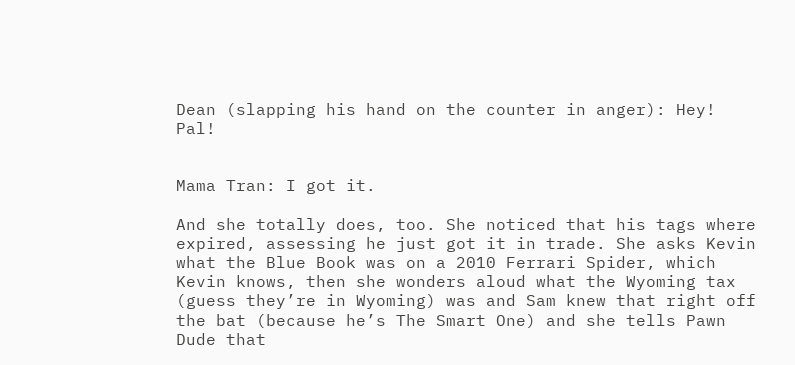Dean (slapping his hand on the counter in anger): Hey! Pal!


Mama Tran: I got it.

And she totally does, too. She noticed that his tags where expired, assessing he just got it in trade. She asks Kevin what the Blue Book was on a 2010 Ferrari Spider, which Kevin knows, then she wonders aloud what the Wyoming tax (guess they’re in Wyoming) was and Sam knew that right off the bat (because he’s The Smart One) and she tells Pawn Dude that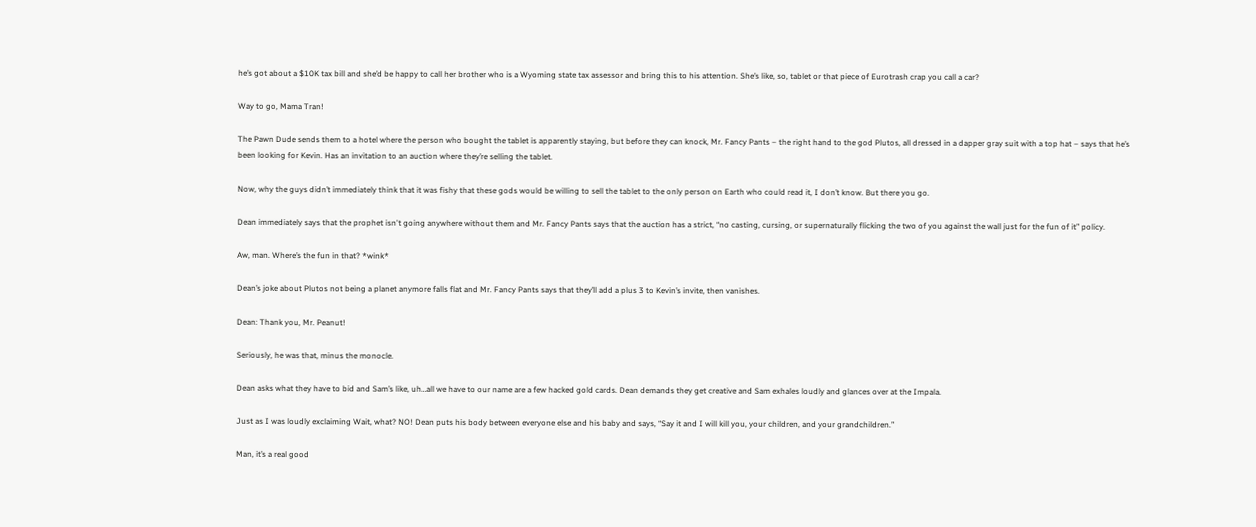he’s got about a $10K tax bill and she’d be happy to call her brother who is a Wyoming state tax assessor and bring this to his attention. She’s like, so, tablet or that piece of Eurotrash crap you call a car?

Way to go, Mama Tran!

The Pawn Dude sends them to a hotel where the person who bought the tablet is apparently staying, but before they can knock, Mr. Fancy Pants – the right hand to the god Plutos, all dressed in a dapper gray suit with a top hat – says that he’s been looking for Kevin. Has an invitation to an auction where they’re selling the tablet.

Now, why the guys didn’t immediately think that it was fishy that these gods would be willing to sell the tablet to the only person on Earth who could read it, I don’t know. But there you go.

Dean immediately says that the prophet isn't going anywhere without them and Mr. Fancy Pants says that the auction has a strict, “no casting, cursing, or supernaturally flicking the two of you against the wall just for the fun of it” policy.

Aw, man. Where’s the fun in that? *wink*

Dean’s joke about Plutos not being a planet anymore falls flat and Mr. Fancy Pants says that they’ll add a plus 3 to Kevin’s invite, then vanishes.

Dean: Thank you, Mr. Peanut!

Seriously, he was that, minus the monocle.

Dean asks what they have to bid and Sam’s like, uh…all we have to our name are a few hacked gold cards. Dean demands they get creative and Sam exhales loudly and glances over at the Impala.

Just as I was loudly exclaiming Wait, what? NO! Dean puts his body between everyone else and his baby and says, “Say it and I will kill you, your children, and your grandchildren.”

Man, it’s a real good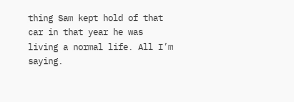thing Sam kept hold of that car in that year he was living a normal life. All I’m saying.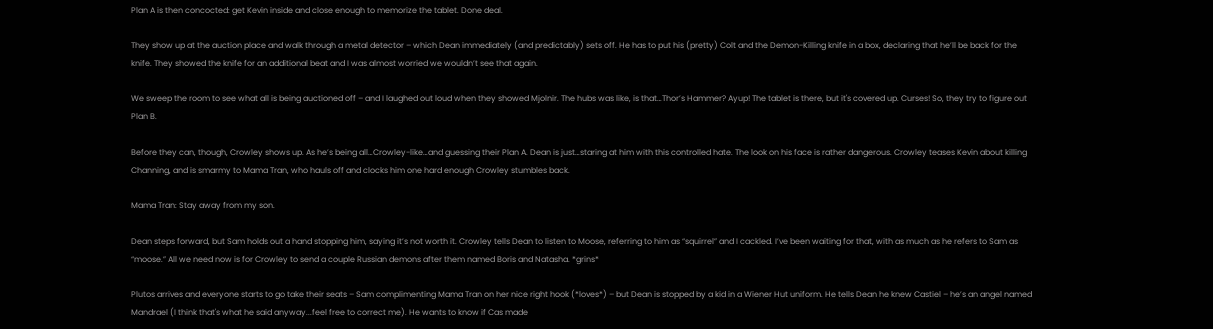Plan A is then concocted: get Kevin inside and close enough to memorize the tablet. Done deal.

They show up at the auction place and walk through a metal detector – which Dean immediately (and predictably) sets off. He has to put his (pretty) Colt and the Demon-Killing knife in a box, declaring that he’ll be back for the knife. They showed the knife for an additional beat and I was almost worried we wouldn’t see that again.

We sweep the room to see what all is being auctioned off – and I laughed out loud when they showed Mjolnir. The hubs was like, is that…Thor’s Hammer? Ayup! The tablet is there, but it's covered up. Curses! So, they try to figure out Plan B.

Before they can, though, Crowley shows up. As he’s being all…Crowley-like…and guessing their Plan A. Dean is just…staring at him with this controlled hate. The look on his face is rather dangerous. Crowley teases Kevin about killing Channing, and is smarmy to Mama Tran, who hauls off and clocks him one hard enough Crowley stumbles back.

Mama Tran: Stay away from my son.

Dean steps forward, but Sam holds out a hand stopping him, saying it’s not worth it. Crowley tells Dean to listen to Moose, referring to him as “squirrel” and I cackled. I’ve been waiting for that, with as much as he refers to Sam as “moose.” All we need now is for Crowley to send a couple Russian demons after them named Boris and Natasha. *grins*

Plutos arrives and everyone starts to go take their seats – Sam complimenting Mama Tran on her nice right hook (*loves*) – but Dean is stopped by a kid in a Wiener Hut uniform. He tells Dean he knew Castiel – he’s an angel named Mandrael (I think that's what he said anyway...feel free to correct me). He wants to know if Cas made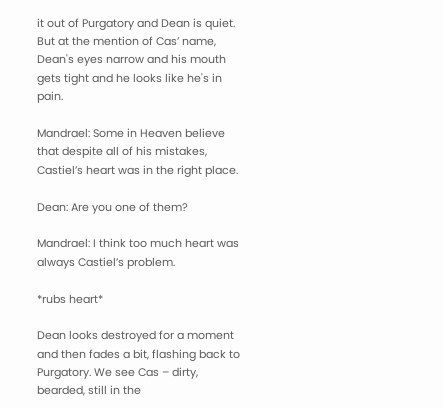it out of Purgatory and Dean is quiet. But at the mention of Cas’ name, Dean's eyes narrow and his mouth gets tight and he looks like he's in pain.

Mandrael: Some in Heaven believe that despite all of his mistakes, Castiel’s heart was in the right place.

Dean: Are you one of them?

Mandrael: I think too much heart was always Castiel’s problem.

*rubs heart*

Dean looks destroyed for a moment and then fades a bit, flashing back to Purgatory. We see Cas – dirty, bearded, still in the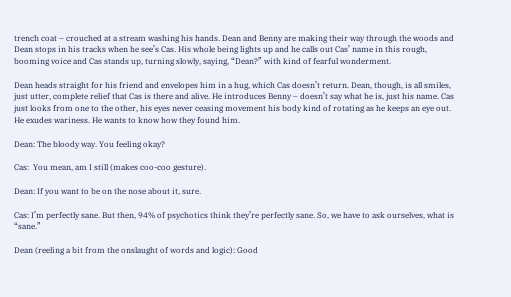trench coat – crouched at a stream washing his hands. Dean and Benny are making their way through the woods and Dean stops in his tracks when he see’s Cas. His whole being lights up and he calls out Cas’ name in this rough, booming voice and Cas stands up, turning slowly, saying, “Dean?” with kind of fearful wonderment.

Dean heads straight for his friend and envelopes him in a hug, which Cas doesn’t return. Dean, though, is all smiles, just utter, complete relief that Cas is there and alive. He introduces Benny – doesn’t say what he is, just his name. Cas just looks from one to the other, his eyes never ceasing movement his body kind of rotating as he keeps an eye out. He exudes wariness. He wants to know how they found him.

Dean: The bloody way. You feeling okay?

Cas:  You mean, am I still (makes coo-coo gesture).

Dean: If you want to be on the nose about it, sure.

Cas: I’m perfectly sane. But then, 94% of psychotics think they’re perfectly sane. So, we have to ask ourselves, what is “sane.”

Dean (reeling a bit from the onslaught of words and logic): Good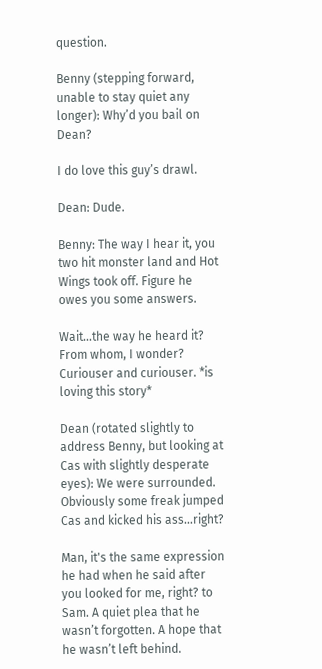question.

Benny (stepping forward, unable to stay quiet any longer): Why’d you bail on Dean?

I do love this guy’s drawl.

Dean: Dude.

Benny: The way I hear it, you two hit monster land and Hot Wings took off. Figure he owes you some answers.

Wait…the way he heard it? From whom, I wonder? Curiouser and curiouser. *is loving this story*

Dean (rotated slightly to address Benny, but looking at Cas with slightly desperate eyes): We were surrounded. Obviously some freak jumped Cas and kicked his ass…right?

Man, it's the same expression he had when he said after you looked for me, right? to Sam. A quiet plea that he wasn’t forgotten. A hope that he wasn’t left behind.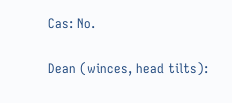Cas: No.

Dean (winces, head tilts):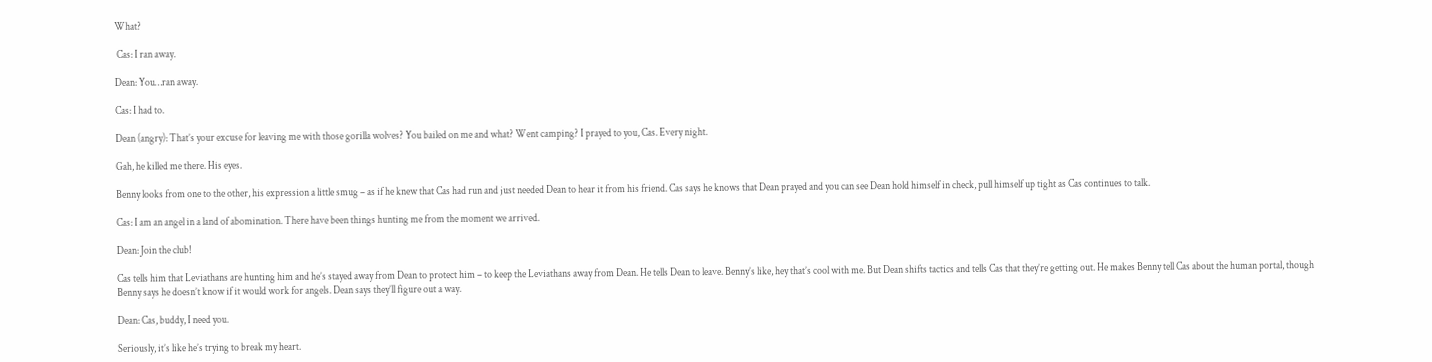What?

 Cas: I ran away.

Dean: You…ran away.

Cas: I had to.

Dean (angry): That’s your excuse for leaving me with those gorilla wolves? You bailed on me and what? Went camping? I prayed to you, Cas. Every night.

Gah, he killed me there. His eyes.

Benny looks from one to the other, his expression a little smug – as if he knew that Cas had run and just needed Dean to hear it from his friend. Cas says he knows that Dean prayed and you can see Dean hold himself in check, pull himself up tight as Cas continues to talk.

Cas: I am an angel in a land of abomination. There have been things hunting me from the moment we arrived.

Dean: Join the club!

Cas tells him that Leviathans are hunting him and he’s stayed away from Dean to protect him – to keep the Leviathans away from Dean. He tells Dean to leave. Benny’s like, hey that’s cool with me. But Dean shifts tactics and tells Cas that they’re getting out. He makes Benny tell Cas about the human portal, though Benny says he doesn’t know if it would work for angels. Dean says they’ll figure out a way.

Dean: Cas, buddy, I need you.

Seriously, it’s like he’s trying to break my heart.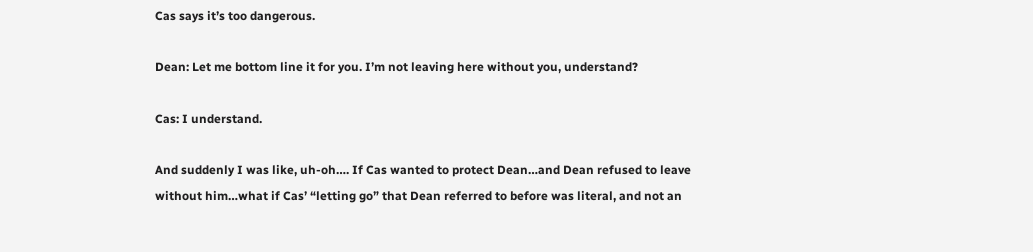Cas says it’s too dangerous.

Dean: Let me bottom line it for you. I’m not leaving here without you, understand?

Cas: I understand.

And suddenly I was like, uh-oh…. If Cas wanted to protect Dean…and Dean refused to leave without him…what if Cas’ “letting go” that Dean referred to before was literal, and not an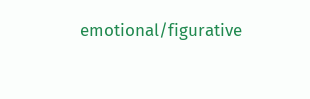emotional/figurative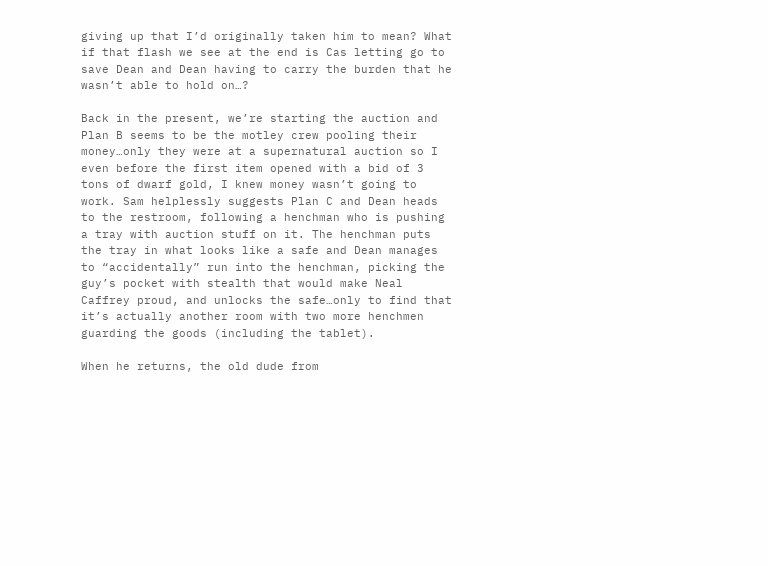giving up that I’d originally taken him to mean? What if that flash we see at the end is Cas letting go to save Dean and Dean having to carry the burden that he wasn’t able to hold on…?

Back in the present, we’re starting the auction and Plan B seems to be the motley crew pooling their money…only they were at a supernatural auction so I even before the first item opened with a bid of 3 tons of dwarf gold, I knew money wasn’t going to work. Sam helplessly suggests Plan C and Dean heads to the restroom, following a henchman who is pushing a tray with auction stuff on it. The henchman puts the tray in what looks like a safe and Dean manages to “accidentally” run into the henchman, picking the guy’s pocket with stealth that would make Neal Caffrey proud, and unlocks the safe…only to find that it’s actually another room with two more henchmen guarding the goods (including the tablet).

When he returns, the old dude from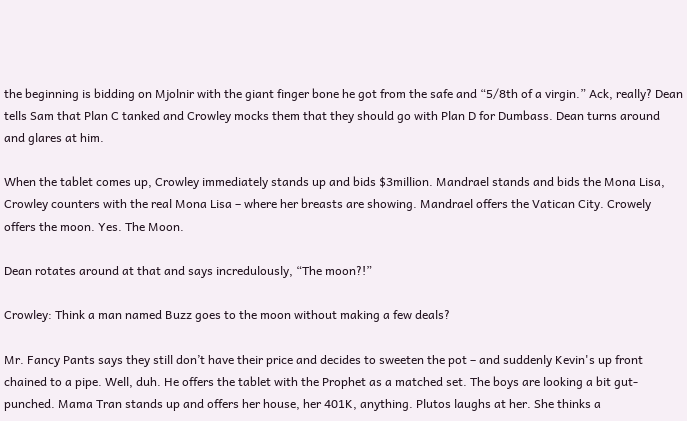the beginning is bidding on Mjolnir with the giant finger bone he got from the safe and “5/8th of a virgin.” Ack, really? Dean tells Sam that Plan C tanked and Crowley mocks them that they should go with Plan D for Dumbass. Dean turns around and glares at him.

When the tablet comes up, Crowley immediately stands up and bids $3million. Mandrael stands and bids the Mona Lisa, Crowley counters with the real Mona Lisa – where her breasts are showing. Mandrael offers the Vatican City. Crowely offers the moon. Yes. The Moon.

Dean rotates around at that and says incredulously, “The moon?!”

Crowley: Think a man named Buzz goes to the moon without making a few deals?

Mr. Fancy Pants says they still don’t have their price and decides to sweeten the pot – and suddenly Kevin's up front chained to a pipe. Well, duh. He offers the tablet with the Prophet as a matched set. The boys are looking a bit gut-punched. Mama Tran stands up and offers her house, her 401K, anything. Plutos laughs at her. She thinks a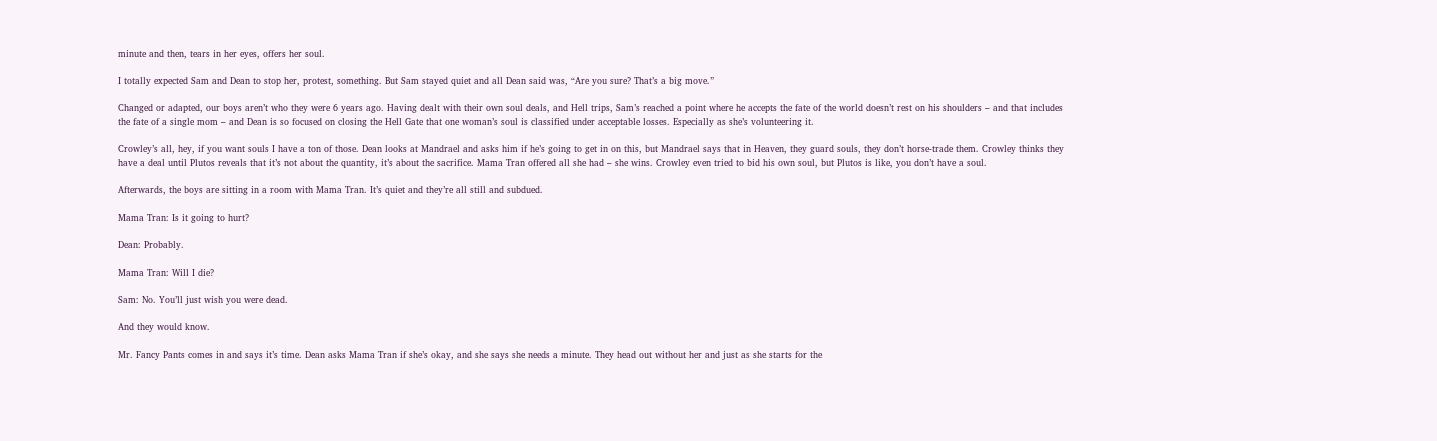minute and then, tears in her eyes, offers her soul.

I totally expected Sam and Dean to stop her, protest, something. But Sam stayed quiet and all Dean said was, “Are you sure? That’s a big move.”

Changed or adapted, our boys aren’t who they were 6 years ago. Having dealt with their own soul deals, and Hell trips, Sam’s reached a point where he accepts the fate of the world doesn’t rest on his shoulders – and that includes the fate of a single mom – and Dean is so focused on closing the Hell Gate that one woman’s soul is classified under acceptable losses. Especially as she’s volunteering it.

Crowley’s all, hey, if you want souls I have a ton of those. Dean looks at Mandrael and asks him if he’s going to get in on this, but Mandrael says that in Heaven, they guard souls, they don’t horse-trade them. Crowley thinks they have a deal until Plutos reveals that it’s not about the quantity, it’s about the sacrifice. Mama Tran offered all she had – she wins. Crowley even tried to bid his own soul, but Plutos is like, you don’t have a soul.

Afterwards, the boys are sitting in a room with Mama Tran. It’s quiet and they’re all still and subdued.

Mama Tran: Is it going to hurt?

Dean: Probably.

Mama Tran: Will I die?

Sam: No. You’ll just wish you were dead.

And they would know.

Mr. Fancy Pants comes in and says it’s time. Dean asks Mama Tran if she’s okay, and she says she needs a minute. They head out without her and just as she starts for the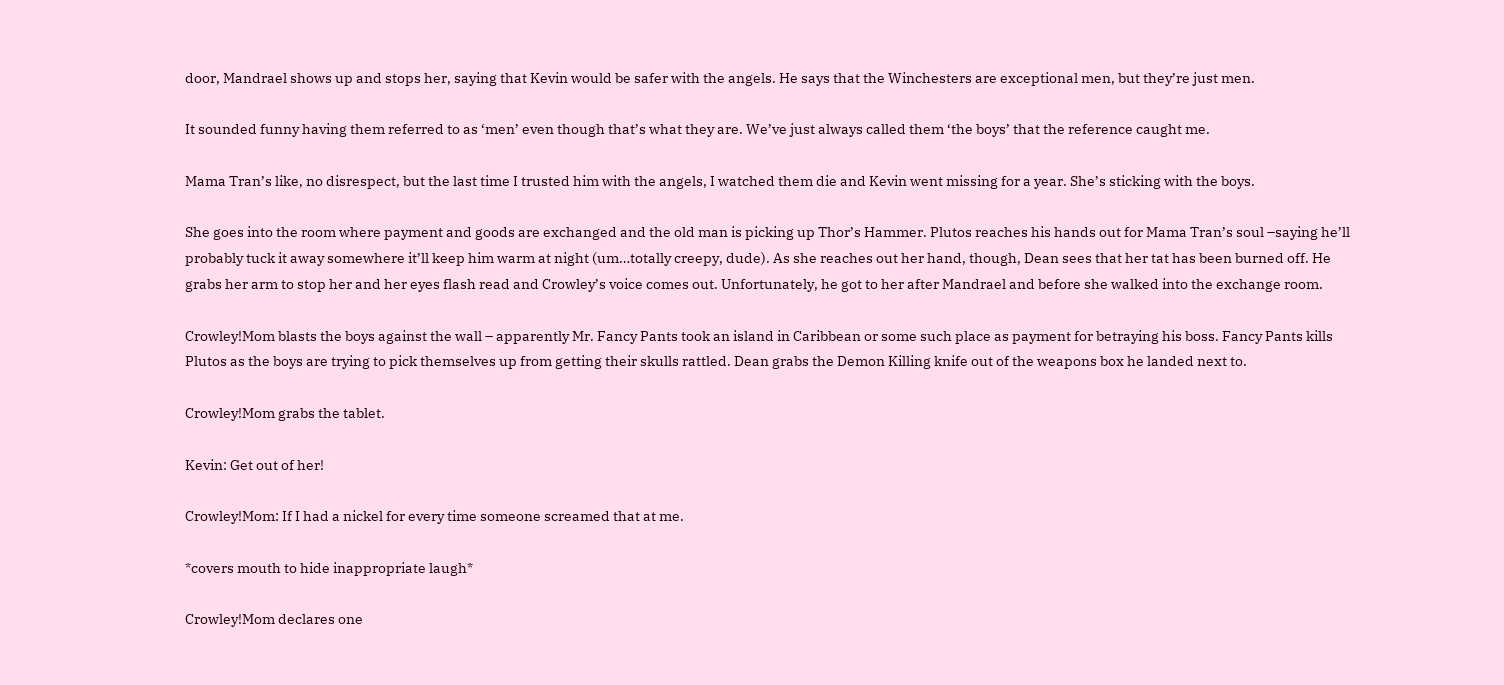door, Mandrael shows up and stops her, saying that Kevin would be safer with the angels. He says that the Winchesters are exceptional men, but they’re just men.

It sounded funny having them referred to as ‘men’ even though that’s what they are. We’ve just always called them ‘the boys’ that the reference caught me.

Mama Tran’s like, no disrespect, but the last time I trusted him with the angels, I watched them die and Kevin went missing for a year. She’s sticking with the boys.

She goes into the room where payment and goods are exchanged and the old man is picking up Thor’s Hammer. Plutos reaches his hands out for Mama Tran’s soul –saying he’ll probably tuck it away somewhere it’ll keep him warm at night (um…totally creepy, dude). As she reaches out her hand, though, Dean sees that her tat has been burned off. He grabs her arm to stop her and her eyes flash read and Crowley’s voice comes out. Unfortunately, he got to her after Mandrael and before she walked into the exchange room.

Crowley!Mom blasts the boys against the wall – apparently Mr. Fancy Pants took an island in Caribbean or some such place as payment for betraying his boss. Fancy Pants kills Plutos as the boys are trying to pick themselves up from getting their skulls rattled. Dean grabs the Demon Killing knife out of the weapons box he landed next to.

Crowley!Mom grabs the tablet.

Kevin: Get out of her!

Crowley!Mom: If I had a nickel for every time someone screamed that at me.

*covers mouth to hide inappropriate laugh*

Crowley!Mom declares one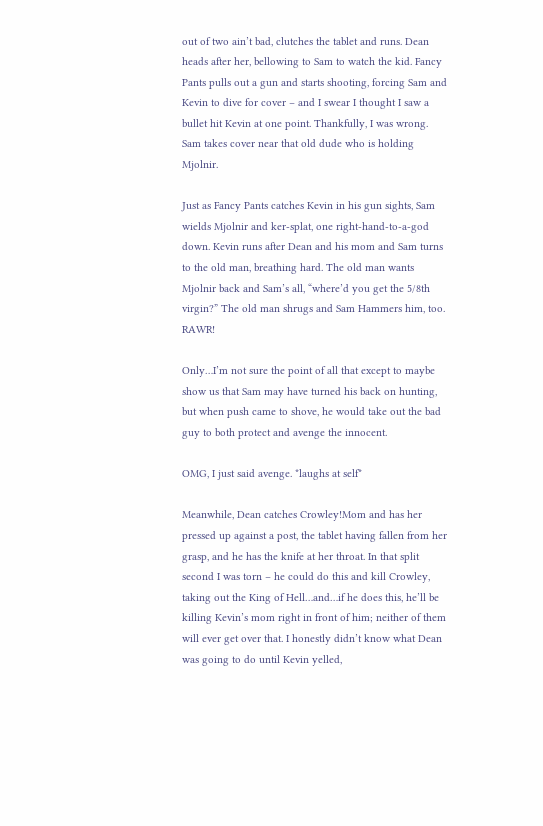out of two ain’t bad, clutches the tablet and runs. Dean heads after her, bellowing to Sam to watch the kid. Fancy Pants pulls out a gun and starts shooting, forcing Sam and Kevin to dive for cover – and I swear I thought I saw a bullet hit Kevin at one point. Thankfully, I was wrong. Sam takes cover near that old dude who is holding Mjolnir.

Just as Fancy Pants catches Kevin in his gun sights, Sam wields Mjolnir and ker-splat, one right-hand-to-a-god down. Kevin runs after Dean and his mom and Sam turns to the old man, breathing hard. The old man wants Mjolnir back and Sam’s all, “where’d you get the 5/8th virgin?” The old man shrugs and Sam Hammers him, too. RAWR!

Only…I’m not sure the point of all that except to maybe show us that Sam may have turned his back on hunting, but when push came to shove, he would take out the bad guy to both protect and avenge the innocent.

OMG, I just said avenge. *laughs at self*

Meanwhile, Dean catches Crowley!Mom and has her pressed up against a post, the tablet having fallen from her grasp, and he has the knife at her throat. In that split second I was torn – he could do this and kill Crowley, taking out the King of Hell…and…if he does this, he’ll be killing Kevin’s mom right in front of him; neither of them will ever get over that. I honestly didn’t know what Dean was going to do until Kevin yelled,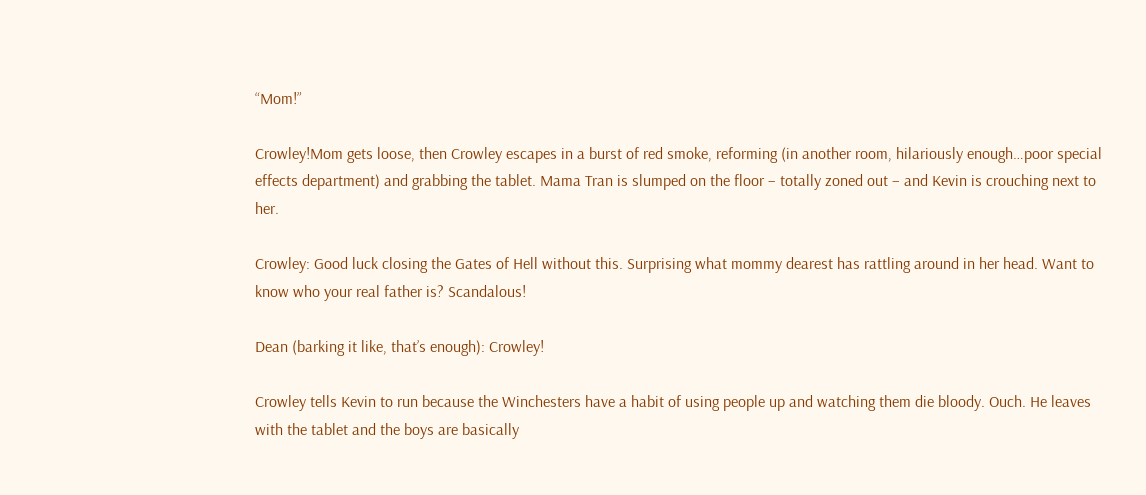“Mom!”

Crowley!Mom gets loose, then Crowley escapes in a burst of red smoke, reforming (in another room, hilariously enough…poor special effects department) and grabbing the tablet. Mama Tran is slumped on the floor – totally zoned out – and Kevin is crouching next to her.

Crowley: Good luck closing the Gates of Hell without this. Surprising what mommy dearest has rattling around in her head. Want to know who your real father is? Scandalous!

Dean (barking it like, that’s enough): Crowley!

Crowley tells Kevin to run because the Winchesters have a habit of using people up and watching them die bloody. Ouch. He leaves with the tablet and the boys are basically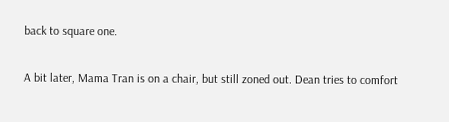back to square one.

A bit later, Mama Tran is on a chair, but still zoned out. Dean tries to comfort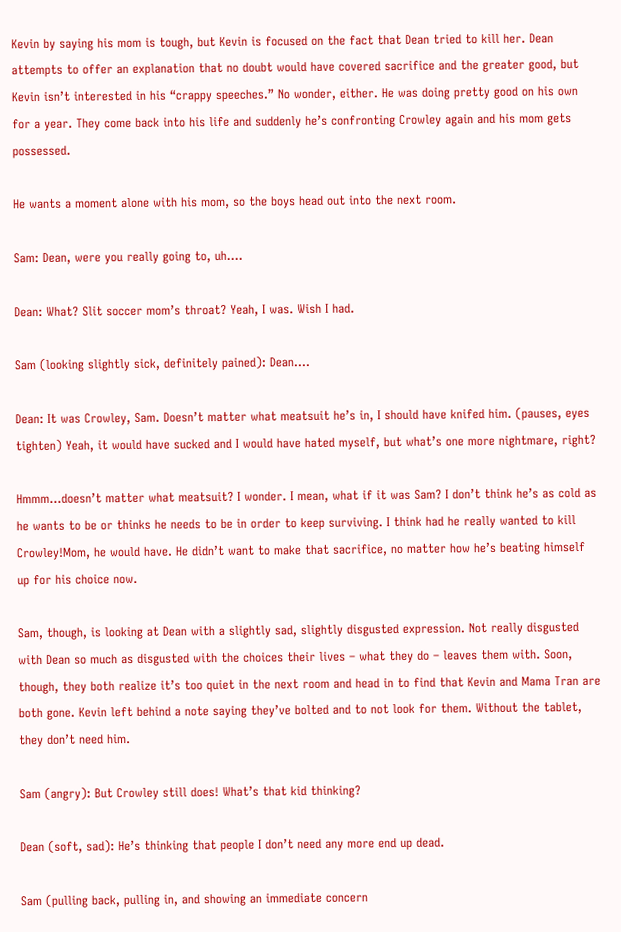Kevin by saying his mom is tough, but Kevin is focused on the fact that Dean tried to kill her. Dean attempts to offer an explanation that no doubt would have covered sacrifice and the greater good, but Kevin isn’t interested in his “crappy speeches.” No wonder, either. He was doing pretty good on his own for a year. They come back into his life and suddenly he’s confronting Crowley again and his mom gets possessed.

He wants a moment alone with his mom, so the boys head out into the next room.

Sam: Dean, were you really going to, uh….

Dean: What? Slit soccer mom’s throat? Yeah, I was. Wish I had.

Sam (looking slightly sick, definitely pained): Dean….

Dean: It was Crowley, Sam. Doesn’t matter what meatsuit he’s in, I should have knifed him. (pauses, eyes tighten) Yeah, it would have sucked and I would have hated myself, but what’s one more nightmare, right?

Hmmm…doesn’t matter what meatsuit? I wonder. I mean, what if it was Sam? I don’t think he’s as cold as he wants to be or thinks he needs to be in order to keep surviving. I think had he really wanted to kill Crowley!Mom, he would have. He didn’t want to make that sacrifice, no matter how he’s beating himself up for his choice now.

Sam, though, is looking at Dean with a slightly sad, slightly disgusted expression. Not really disgusted with Dean so much as disgusted with the choices their lives – what they do – leaves them with. Soon, though, they both realize it’s too quiet in the next room and head in to find that Kevin and Mama Tran are both gone. Kevin left behind a note saying they’ve bolted and to not look for them. Without the tablet, they don’t need him.

Sam (angry): But Crowley still does! What’s that kid thinking?

Dean (soft, sad): He’s thinking that people I don’t need any more end up dead.

Sam (pulling back, pulling in, and showing an immediate concern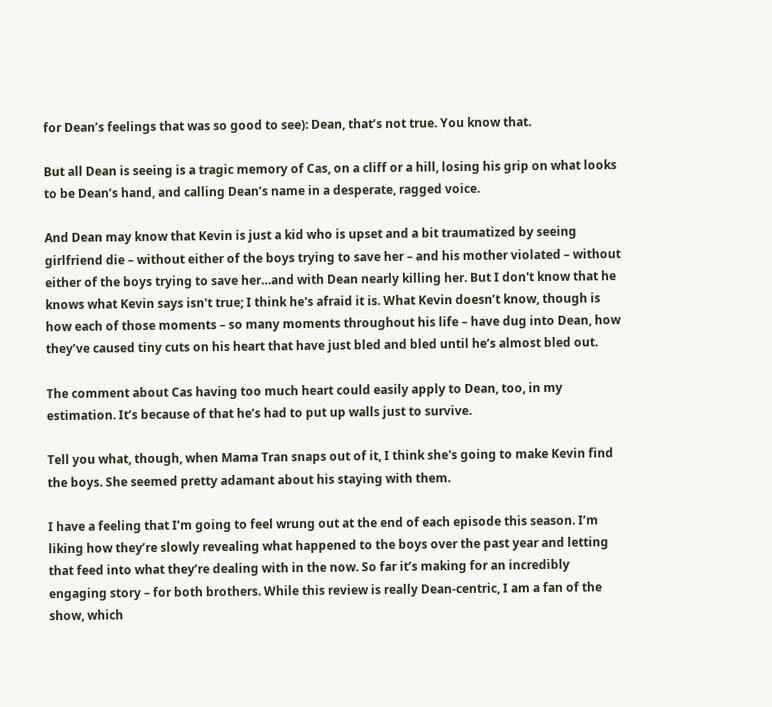for Dean’s feelings that was so good to see): Dean, that’s not true. You know that.

But all Dean is seeing is a tragic memory of Cas, on a cliff or a hill, losing his grip on what looks to be Dean’s hand, and calling Dean’s name in a desperate, ragged voice.

And Dean may know that Kevin is just a kid who is upset and a bit traumatized by seeing girlfriend die – without either of the boys trying to save her – and his mother violated – without either of the boys trying to save her…and with Dean nearly killing her. But I don't know that he knows what Kevin says isn't true; I think he's afraid it is. What Kevin doesn’t know, though is how each of those moments – so many moments throughout his life – have dug into Dean, how they’ve caused tiny cuts on his heart that have just bled and bled until he’s almost bled out.

The comment about Cas having too much heart could easily apply to Dean, too, in my estimation. It’s because of that he’s had to put up walls just to survive.

Tell you what, though, when Mama Tran snaps out of it, I think she's going to make Kevin find the boys. She seemed pretty adamant about his staying with them.

I have a feeling that I’m going to feel wrung out at the end of each episode this season. I’m liking how they’re slowly revealing what happened to the boys over the past year and letting that feed into what they’re dealing with in the now. So far it’s making for an incredibly engaging story – for both brothers. While this review is really Dean-centric, I am a fan of the show, which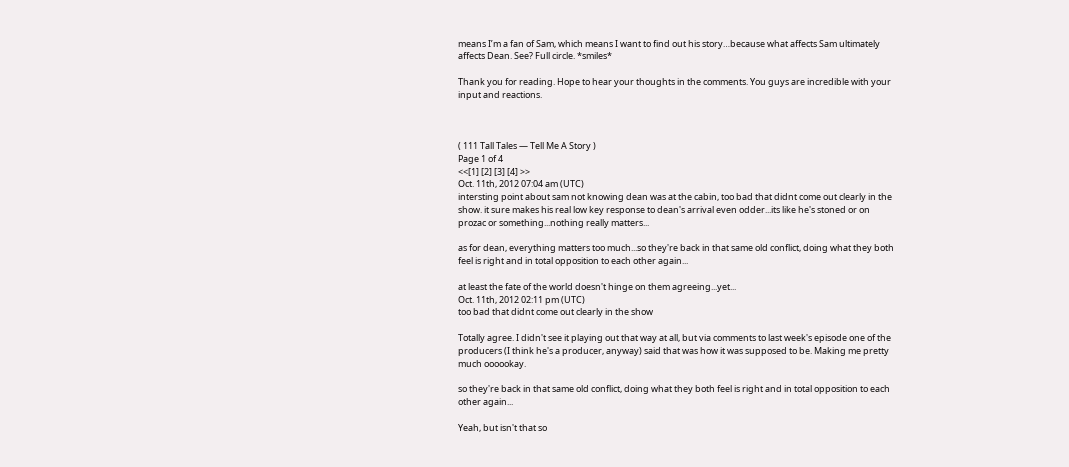means I’m a fan of Sam, which means I want to find out his story…because what affects Sam ultimately affects Dean. See? Full circle. *smiles*

Thank you for reading. Hope to hear your thoughts in the comments. You guys are incredible with your input and reactions.



( 111 Tall Tales — Tell Me A Story )
Page 1 of 4
<<[1] [2] [3] [4] >>
Oct. 11th, 2012 07:04 am (UTC)
intersting point about sam not knowing dean was at the cabin, too bad that didnt come out clearly in the show. it sure makes his real low key response to dean's arrival even odder...its like he's stoned or on prozac or something...nothing really matters...

as for dean, everything matters too much...so they're back in that same old conflict, doing what they both feel is right and in total opposition to each other again...

at least the fate of the world doesn't hinge on them agreeing...yet...
Oct. 11th, 2012 02:11 pm (UTC)
too bad that didnt come out clearly in the show

Totally agree. I didn't see it playing out that way at all, but via comments to last week's episode one of the producers (I think he's a producer, anyway) said that was how it was supposed to be. Making me pretty much oooookay.

so they're back in that same old conflict, doing what they both feel is right and in total opposition to each other again...

Yeah, but isn't that so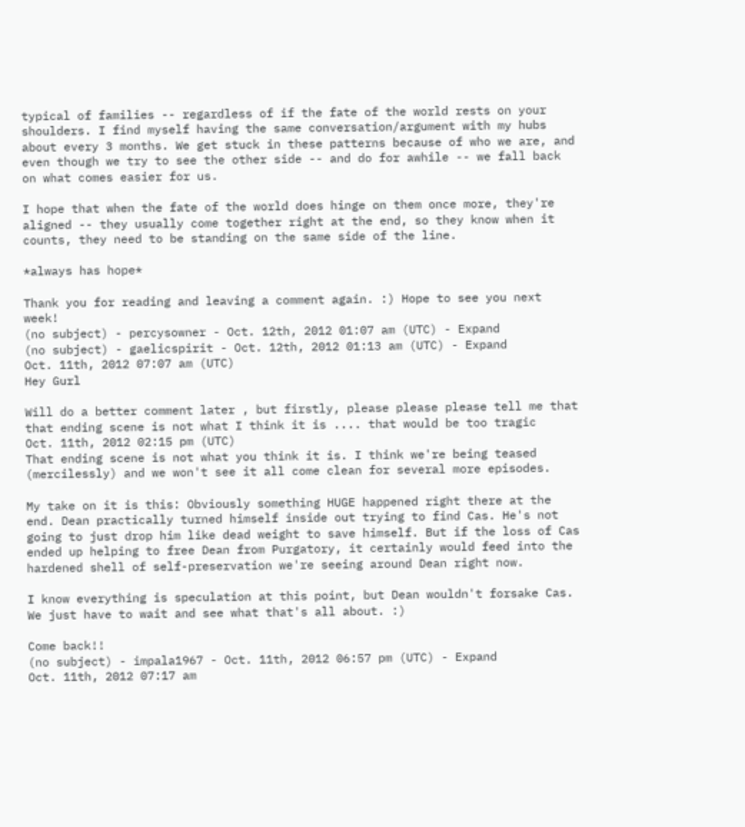typical of families -- regardless of if the fate of the world rests on your shoulders. I find myself having the same conversation/argument with my hubs about every 3 months. We get stuck in these patterns because of who we are, and even though we try to see the other side -- and do for awhile -- we fall back on what comes easier for us.

I hope that when the fate of the world does hinge on them once more, they're aligned -- they usually come together right at the end, so they know when it counts, they need to be standing on the same side of the line.

*always has hope*

Thank you for reading and leaving a comment again. :) Hope to see you next week!
(no subject) - percysowner - Oct. 12th, 2012 01:07 am (UTC) - Expand
(no subject) - gaelicspirit - Oct. 12th, 2012 01:13 am (UTC) - Expand
Oct. 11th, 2012 07:07 am (UTC)
Hey Gurl

Will do a better comment later , but firstly, please please please tell me that that ending scene is not what I think it is .... that would be too tragic
Oct. 11th, 2012 02:15 pm (UTC)
That ending scene is not what you think it is. I think we're being teased (mercilessly) and we won't see it all come clean for several more episodes.

My take on it is this: Obviously something HUGE happened right there at the end. Dean practically turned himself inside out trying to find Cas. He's not going to just drop him like dead weight to save himself. But if the loss of Cas ended up helping to free Dean from Purgatory, it certainly would feed into the hardened shell of self-preservation we're seeing around Dean right now.

I know everything is speculation at this point, but Dean wouldn't forsake Cas. We just have to wait and see what that's all about. :)

Come back!!
(no subject) - impala1967 - Oct. 11th, 2012 06:57 pm (UTC) - Expand
Oct. 11th, 2012 07:17 am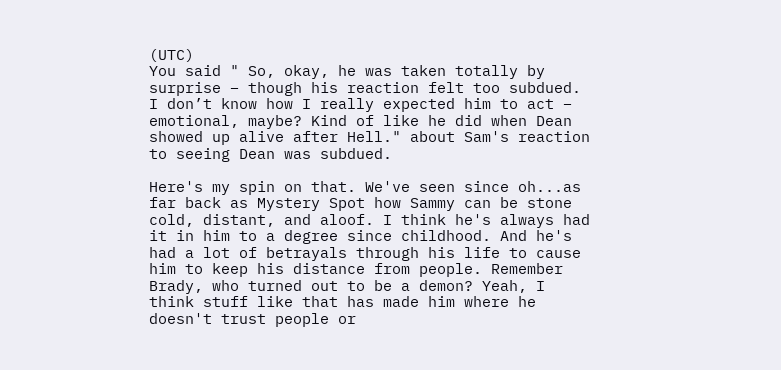(UTC)
You said " So, okay, he was taken totally by surprise – though his reaction felt too subdued. I don’t know how I really expected him to act – emotional, maybe? Kind of like he did when Dean showed up alive after Hell." about Sam's reaction to seeing Dean was subdued.

Here's my spin on that. We've seen since oh...as far back as Mystery Spot how Sammy can be stone cold, distant, and aloof. I think he's always had it in him to a degree since childhood. And he's had a lot of betrayals through his life to cause him to keep his distance from people. Remember Brady, who turned out to be a demon? Yeah, I think stuff like that has made him where he doesn't trust people or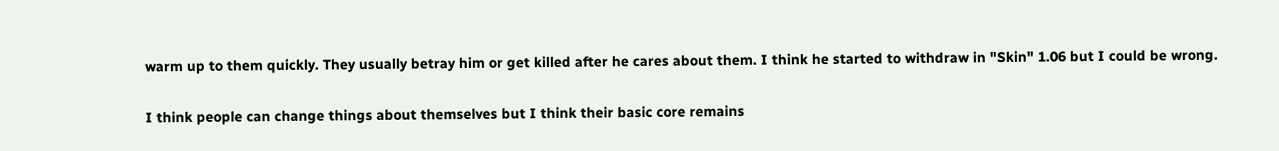warm up to them quickly. They usually betray him or get killed after he cares about them. I think he started to withdraw in "Skin" 1.06 but I could be wrong.

I think people can change things about themselves but I think their basic core remains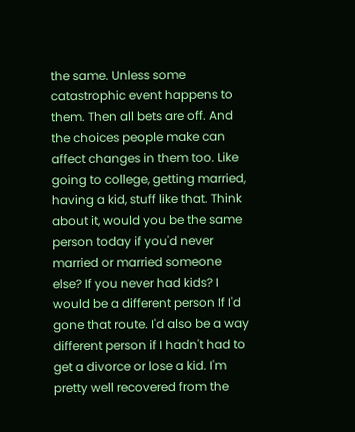the same. Unless some catastrophic event happens to them. Then all bets are off. And the choices people make can affect changes in them too. Like going to college, getting married, having a kid, stuff like that. Think about it, would you be the same person today if you'd never married or married someone else? If you never had kids? I would be a different person If I'd gone that route. I'd also be a way different person if I hadn't had to get a divorce or lose a kid. I'm pretty well recovered from the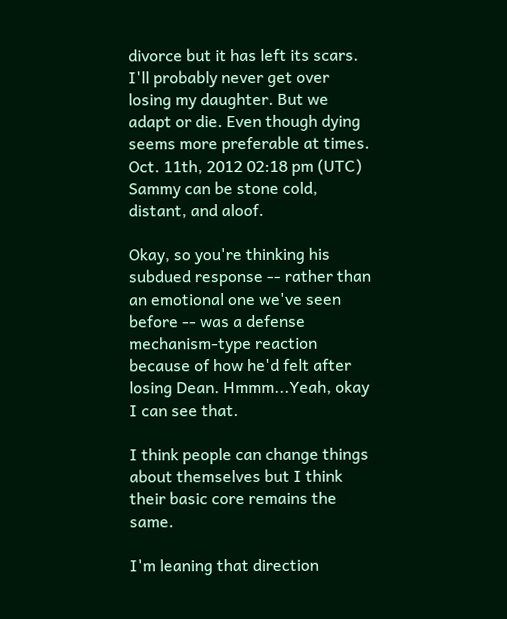divorce but it has left its scars. I'll probably never get over losing my daughter. But we adapt or die. Even though dying seems more preferable at times.
Oct. 11th, 2012 02:18 pm (UTC)
Sammy can be stone cold, distant, and aloof.

Okay, so you're thinking his subdued response -- rather than an emotional one we've seen before -- was a defense mechanism-type reaction because of how he'd felt after losing Dean. Hmmm...Yeah, okay I can see that.

I think people can change things about themselves but I think their basic core remains the same.

I'm leaning that direction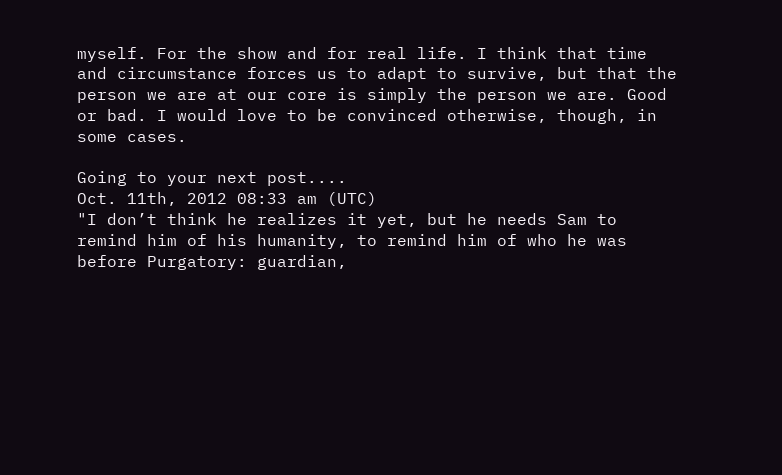myself. For the show and for real life. I think that time and circumstance forces us to adapt to survive, but that the person we are at our core is simply the person we are. Good or bad. I would love to be convinced otherwise, though, in some cases.

Going to your next post....
Oct. 11th, 2012 08:33 am (UTC)
"I don’t think he realizes it yet, but he needs Sam to remind him of his humanity, to remind him of who he was before Purgatory: guardian,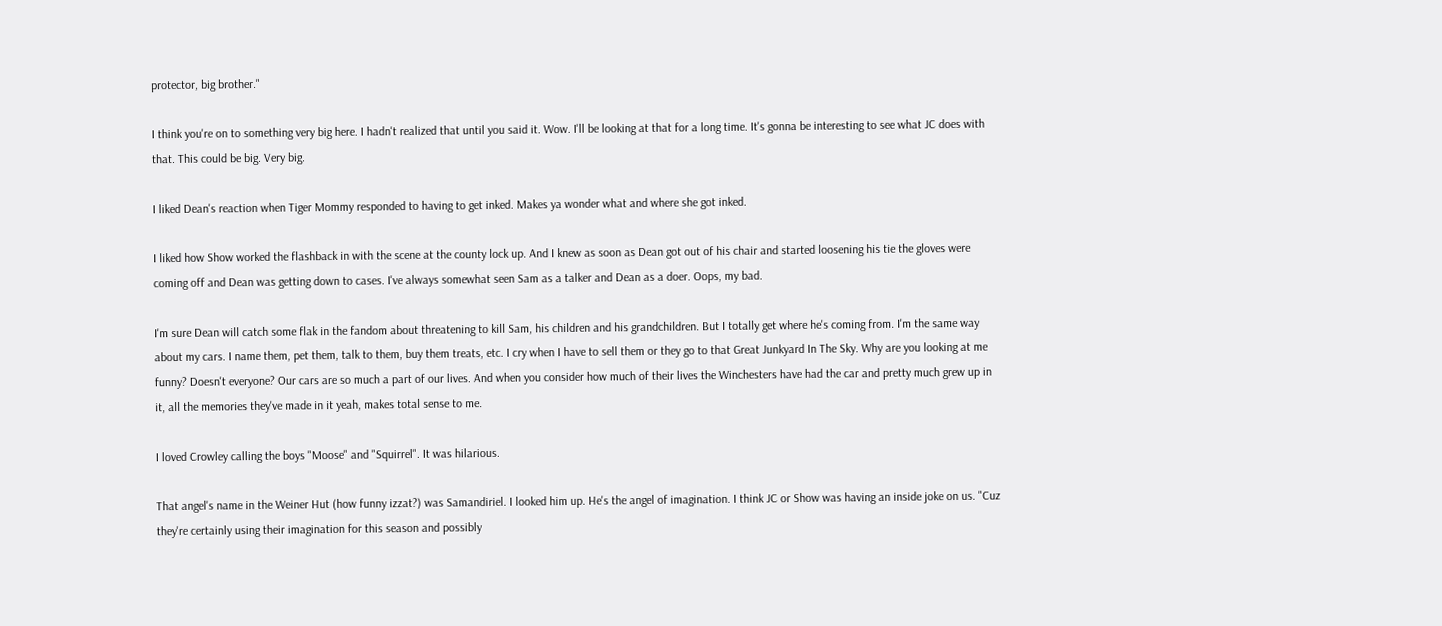protector, big brother."

I think you're on to something very big here. I hadn't realized that until you said it. Wow. I'll be looking at that for a long time. It's gonna be interesting to see what JC does with that. This could be big. Very big.

I liked Dean's reaction when Tiger Mommy responded to having to get inked. Makes ya wonder what and where she got inked.

I liked how Show worked the flashback in with the scene at the county lock up. And I knew as soon as Dean got out of his chair and started loosening his tie the gloves were coming off and Dean was getting down to cases. I've always somewhat seen Sam as a talker and Dean as a doer. Oops, my bad.

I'm sure Dean will catch some flak in the fandom about threatening to kill Sam, his children and his grandchildren. But I totally get where he's coming from. I'm the same way about my cars. I name them, pet them, talk to them, buy them treats, etc. I cry when I have to sell them or they go to that Great Junkyard In The Sky. Why are you looking at me funny? Doesn't everyone? Our cars are so much a part of our lives. And when you consider how much of their lives the Winchesters have had the car and pretty much grew up in it, all the memories they've made in it yeah, makes total sense to me.

I loved Crowley calling the boys "Moose" and "Squirrel". It was hilarious.

That angel's name in the Weiner Hut (how funny izzat?) was Samandiriel. I looked him up. He's the angel of imagination. I think JC or Show was having an inside joke on us. "Cuz they're certainly using their imagination for this season and possibly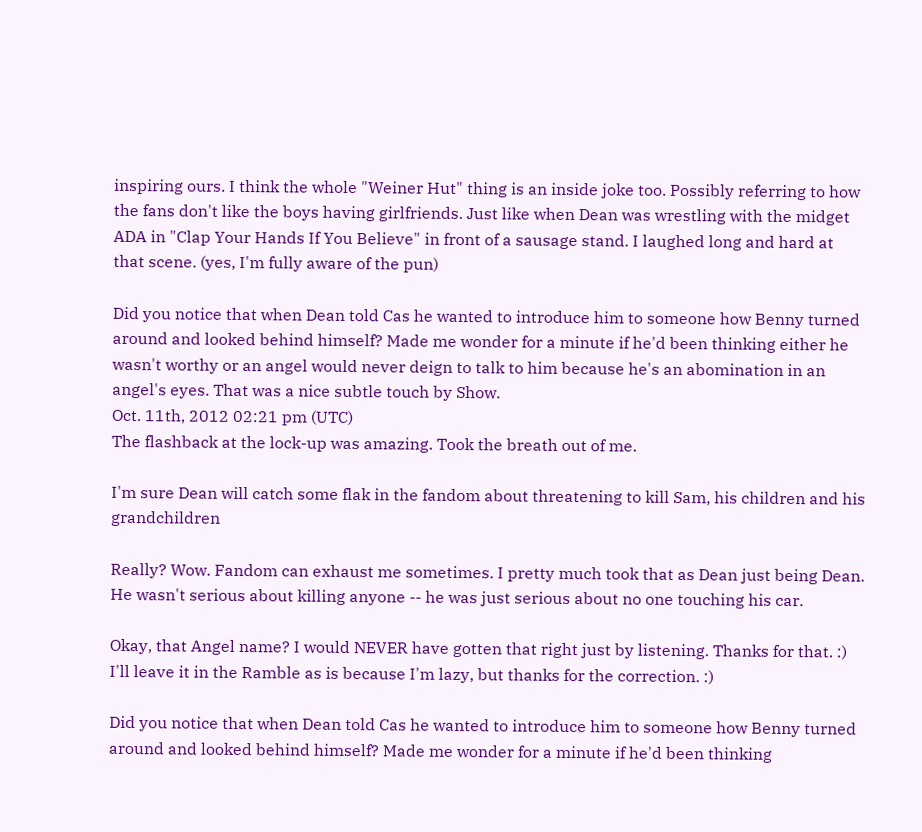inspiring ours. I think the whole "Weiner Hut" thing is an inside joke too. Possibly referring to how the fans don't like the boys having girlfriends. Just like when Dean was wrestling with the midget ADA in "Clap Your Hands If You Believe" in front of a sausage stand. I laughed long and hard at that scene. (yes, I'm fully aware of the pun)

Did you notice that when Dean told Cas he wanted to introduce him to someone how Benny turned around and looked behind himself? Made me wonder for a minute if he'd been thinking either he wasn't worthy or an angel would never deign to talk to him because he's an abomination in an angel's eyes. That was a nice subtle touch by Show.
Oct. 11th, 2012 02:21 pm (UTC)
The flashback at the lock-up was amazing. Took the breath out of me.

I'm sure Dean will catch some flak in the fandom about threatening to kill Sam, his children and his grandchildren

Really? Wow. Fandom can exhaust me sometimes. I pretty much took that as Dean just being Dean. He wasn't serious about killing anyone -- he was just serious about no one touching his car.

Okay, that Angel name? I would NEVER have gotten that right just by listening. Thanks for that. :) I'll leave it in the Ramble as is because I'm lazy, but thanks for the correction. :)

Did you notice that when Dean told Cas he wanted to introduce him to someone how Benny turned around and looked behind himself? Made me wonder for a minute if he'd been thinking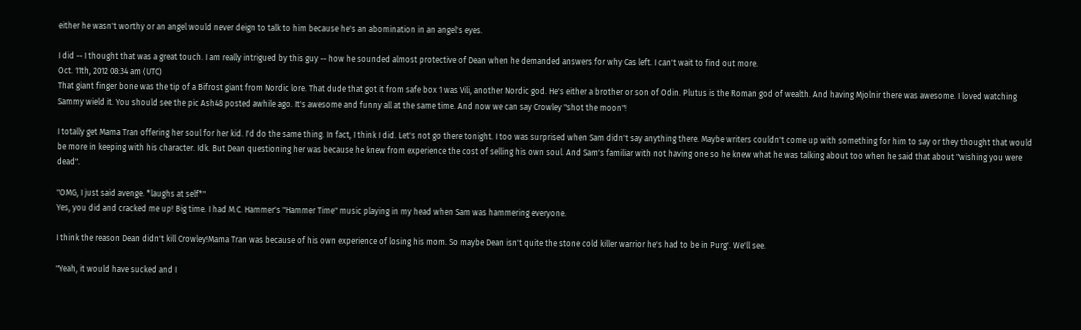either he wasn't worthy or an angel would never deign to talk to him because he's an abomination in an angel's eyes.

I did -- I thought that was a great touch. I am really intrigued by this guy -- how he sounded almost protective of Dean when he demanded answers for why Cas left. I can't wait to find out more.
Oct. 11th, 2012 08:34 am (UTC)
That giant finger bone was the tip of a Bifrost giant from Nordic lore. That dude that got it from safe box 1 was Vili, another Nordic god. He's either a brother or son of Odin. Plutus is the Roman god of wealth. And having Mjolnir there was awesome. I loved watching Sammy wield it. You should see the pic Ash48 posted awhile ago. It's awesome and funny all at the same time. And now we can say Crowley "shot the moon"!

I totally get Mama Tran offering her soul for her kid. I'd do the same thing. In fact, I think I did. Let's not go there tonight. I too was surprised when Sam didn't say anything there. Maybe writers couldn't come up with something for him to say or they thought that would be more in keeping with his character. Idk. But Dean questioning her was because he knew from experience the cost of selling his own soul. And Sam's familiar with not having one so he knew what he was talking about too when he said that about "wishing you were dead".

"OMG, I just said avenge. *laughs at self*"
Yes, you did and cracked me up! Big time. I had M.C. Hammer's "Hammer Time" music playing in my head when Sam was hammering everyone.

I think the reason Dean didn't kill Crowley!Mama Tran was because of his own experience of losing his mom. So maybe Dean isn't quite the stone cold killer warrior he's had to be in Purg'. We'll see.

"Yeah, it would have sucked and I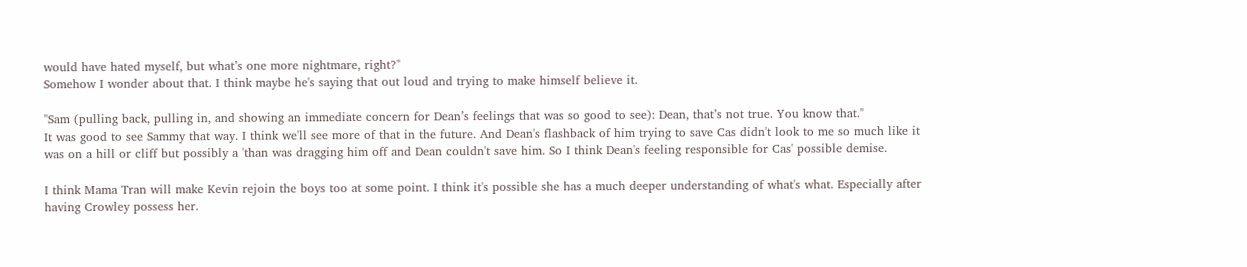would have hated myself, but what’s one more nightmare, right?"
Somehow I wonder about that. I think maybe he's saying that out loud and trying to make himself believe it.

"Sam (pulling back, pulling in, and showing an immediate concern for Dean’s feelings that was so good to see): Dean, that’s not true. You know that."
It was good to see Sammy that way. I think we'll see more of that in the future. And Dean's flashback of him trying to save Cas didn't look to me so much like it was on a hill or cliff but possibly a 'than was dragging him off and Dean couldn't save him. So I think Dean's feeling responsible for Cas' possible demise.

I think Mama Tran will make Kevin rejoin the boys too at some point. I think it's possible she has a much deeper understanding of what's what. Especially after having Crowley possess her.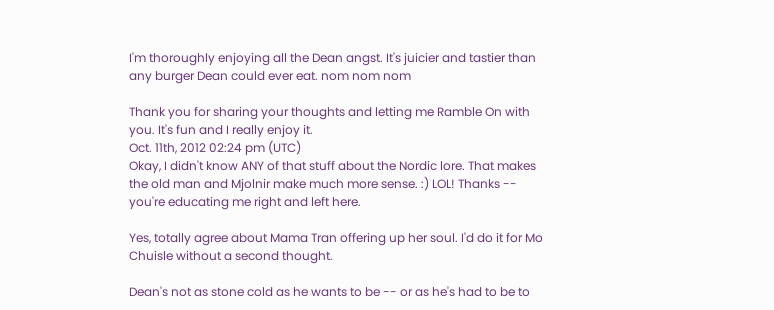I'm thoroughly enjoying all the Dean angst. It's juicier and tastier than any burger Dean could ever eat. nom nom nom

Thank you for sharing your thoughts and letting me Ramble On with you. It's fun and I really enjoy it.
Oct. 11th, 2012 02:24 pm (UTC)
Okay, I didn't know ANY of that stuff about the Nordic lore. That makes the old man and Mjolnir make much more sense. :) LOL! Thanks -- you're educating me right and left here.

Yes, totally agree about Mama Tran offering up her soul. I'd do it for Mo Chuisle without a second thought.

Dean's not as stone cold as he wants to be -- or as he's had to be to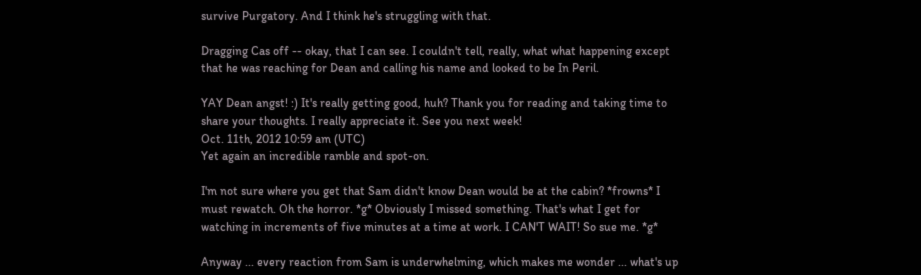survive Purgatory. And I think he's struggling with that.

Dragging Cas off -- okay, that I can see. I couldn't tell, really, what what happening except that he was reaching for Dean and calling his name and looked to be In Peril.

YAY Dean angst! :) It's really getting good, huh? Thank you for reading and taking time to share your thoughts. I really appreciate it. See you next week!
Oct. 11th, 2012 10:59 am (UTC)
Yet again an incredible ramble and spot-on.

I'm not sure where you get that Sam didn't know Dean would be at the cabin? *frowns* I must rewatch. Oh the horror. *g* Obviously I missed something. That's what I get for watching in increments of five minutes at a time at work. I CAN'T WAIT! So sue me. *g*

Anyway ... every reaction from Sam is underwhelming, which makes me wonder ... what's up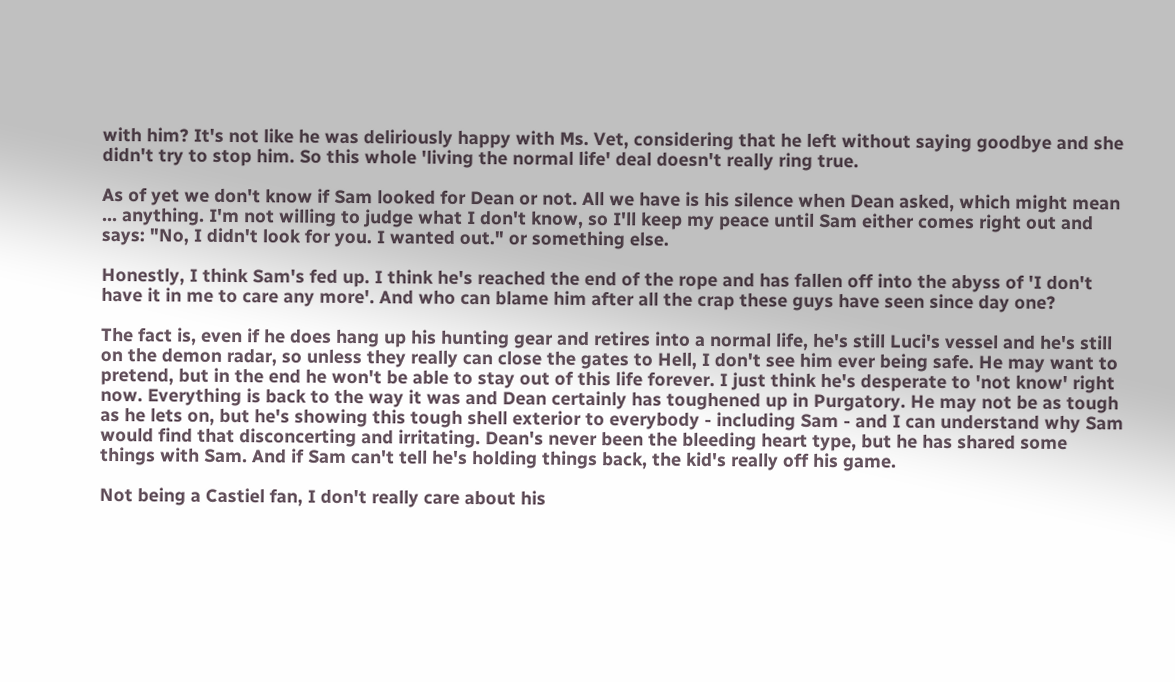with him? It's not like he was deliriously happy with Ms. Vet, considering that he left without saying goodbye and she didn't try to stop him. So this whole 'living the normal life' deal doesn't really ring true.

As of yet we don't know if Sam looked for Dean or not. All we have is his silence when Dean asked, which might mean ... anything. I'm not willing to judge what I don't know, so I'll keep my peace until Sam either comes right out and says: "No, I didn't look for you. I wanted out." or something else.

Honestly, I think Sam's fed up. I think he's reached the end of the rope and has fallen off into the abyss of 'I don't have it in me to care any more'. And who can blame him after all the crap these guys have seen since day one?

The fact is, even if he does hang up his hunting gear and retires into a normal life, he's still Luci's vessel and he's still on the demon radar, so unless they really can close the gates to Hell, I don't see him ever being safe. He may want to pretend, but in the end he won't be able to stay out of this life forever. I just think he's desperate to 'not know' right now. Everything is back to the way it was and Dean certainly has toughened up in Purgatory. He may not be as tough as he lets on, but he's showing this tough shell exterior to everybody - including Sam - and I can understand why Sam would find that disconcerting and irritating. Dean's never been the bleeding heart type, but he has shared some things with Sam. And if Sam can't tell he's holding things back, the kid's really off his game.

Not being a Castiel fan, I don't really care about his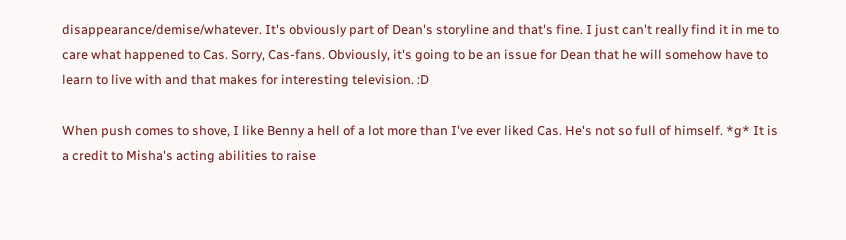disappearance/demise/whatever. It's obviously part of Dean's storyline and that's fine. I just can't really find it in me to care what happened to Cas. Sorry, Cas-fans. Obviously, it's going to be an issue for Dean that he will somehow have to learn to live with and that makes for interesting television. :D

When push comes to shove, I like Benny a hell of a lot more than I've ever liked Cas. He's not so full of himself. *g* It is a credit to Misha's acting abilities to raise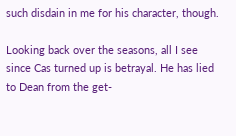such disdain in me for his character, though.

Looking back over the seasons, all I see since Cas turned up is betrayal. He has lied to Dean from the get-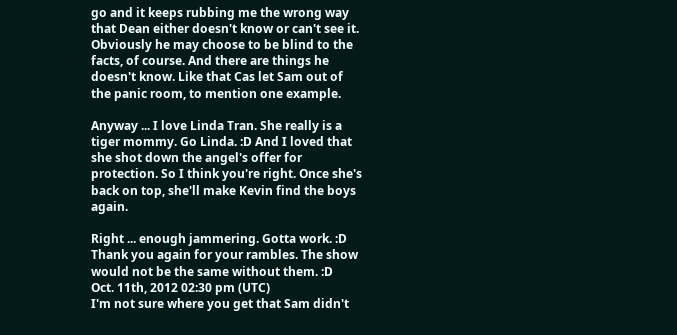go and it keeps rubbing me the wrong way that Dean either doesn't know or can't see it. Obviously he may choose to be blind to the facts, of course. And there are things he doesn't know. Like that Cas let Sam out of the panic room, to mention one example.

Anyway ... I love Linda Tran. She really is a tiger mommy. Go Linda. :D And I loved that she shot down the angel's offer for protection. So I think you're right. Once she's back on top, she'll make Kevin find the boys again.

Right ... enough jammering. Gotta work. :D Thank you again for your rambles. The show would not be the same without them. :D
Oct. 11th, 2012 02:30 pm (UTC)
I'm not sure where you get that Sam didn't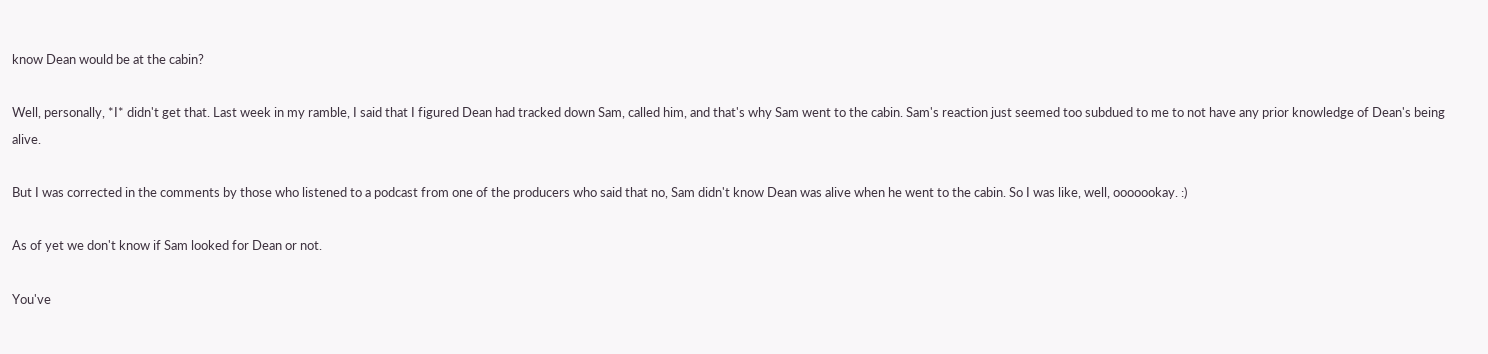know Dean would be at the cabin?

Well, personally, *I* didn't get that. Last week in my ramble, I said that I figured Dean had tracked down Sam, called him, and that's why Sam went to the cabin. Sam's reaction just seemed too subdued to me to not have any prior knowledge of Dean's being alive.

But I was corrected in the comments by those who listened to a podcast from one of the producers who said that no, Sam didn't know Dean was alive when he went to the cabin. So I was like, well, ooooookay. :)

As of yet we don't know if Sam looked for Dean or not.

You've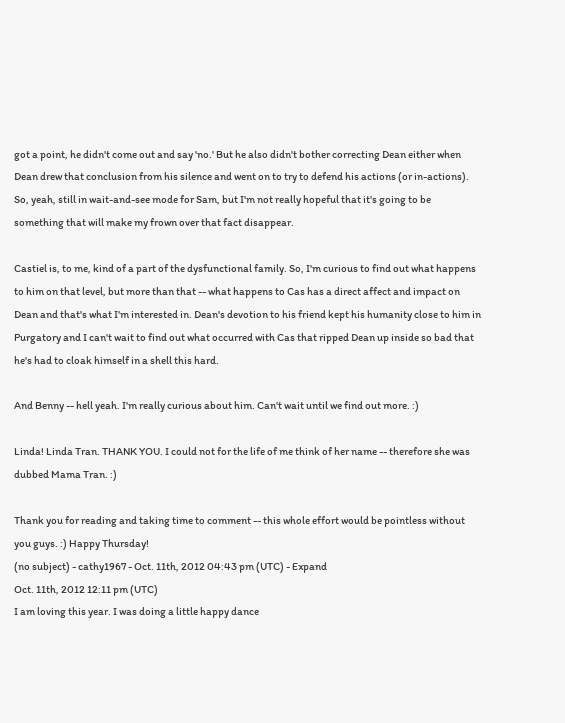got a point, he didn't come out and say 'no.' But he also didn't bother correcting Dean either when Dean drew that conclusion from his silence and went on to try to defend his actions (or in-actions). So, yeah, still in wait-and-see mode for Sam, but I'm not really hopeful that it's going to be something that will make my frown over that fact disappear.

Castiel is, to me, kind of a part of the dysfunctional family. So, I'm curious to find out what happens to him on that level, but more than that -- what happens to Cas has a direct affect and impact on Dean and that's what I'm interested in. Dean's devotion to his friend kept his humanity close to him in Purgatory and I can't wait to find out what occurred with Cas that ripped Dean up inside so bad that he's had to cloak himself in a shell this hard.

And Benny -- hell yeah. I'm really curious about him. Can't wait until we find out more. :)

Linda! Linda Tran. THANK YOU. I could not for the life of me think of her name -- therefore she was dubbed Mama Tran. :)

Thank you for reading and taking time to comment -- this whole effort would be pointless without you guys. :) Happy Thursday!
(no subject) - cathy1967 - Oct. 11th, 2012 04:43 pm (UTC) - Expand
Oct. 11th, 2012 12:11 pm (UTC)
I am loving this year. I was doing a little happy dance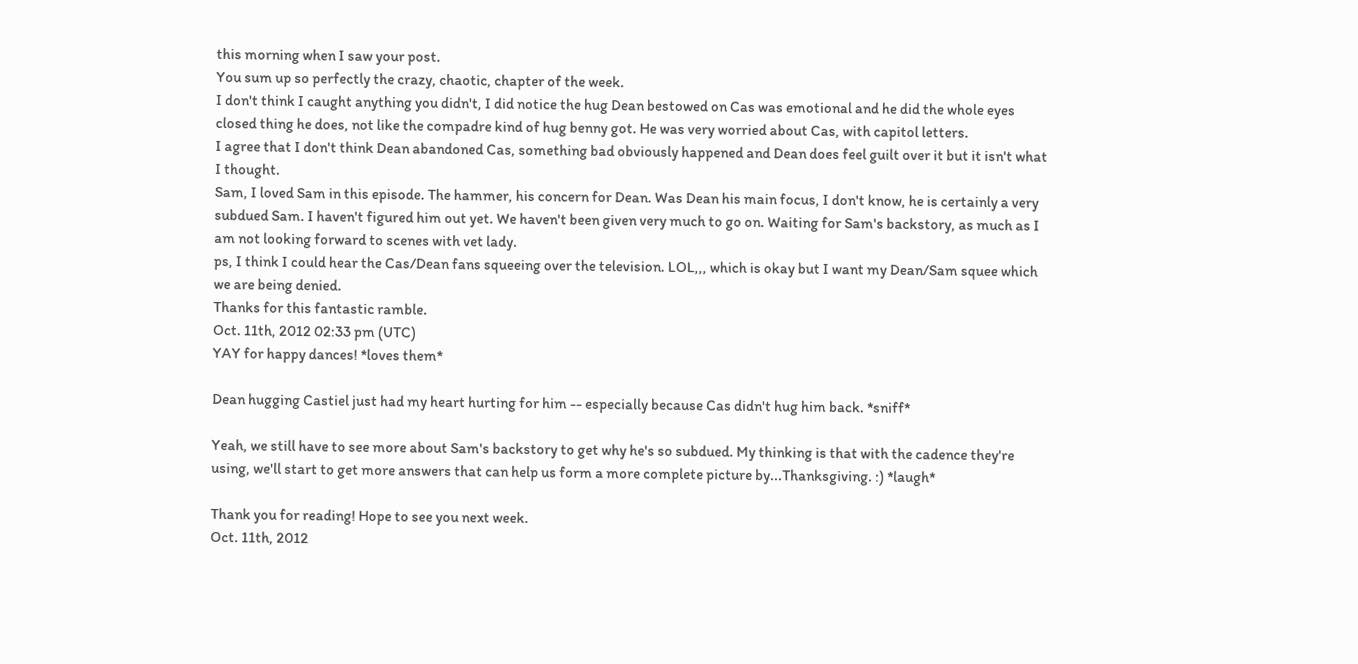this morning when I saw your post.
You sum up so perfectly the crazy, chaotic, chapter of the week.
I don't think I caught anything you didn't, I did notice the hug Dean bestowed on Cas was emotional and he did the whole eyes closed thing he does, not like the compadre kind of hug benny got. He was very worried about Cas, with capitol letters.
I agree that I don't think Dean abandoned Cas, something bad obviously happened and Dean does feel guilt over it but it isn't what I thought.
Sam, I loved Sam in this episode. The hammer, his concern for Dean. Was Dean his main focus, I don't know, he is certainly a very subdued Sam. I haven't figured him out yet. We haven't been given very much to go on. Waiting for Sam's backstory, as much as I am not looking forward to scenes with vet lady.
ps, I think I could hear the Cas/Dean fans squeeing over the television. LOL,,, which is okay but I want my Dean/Sam squee which we are being denied.
Thanks for this fantastic ramble.
Oct. 11th, 2012 02:33 pm (UTC)
YAY for happy dances! *loves them*

Dean hugging Castiel just had my heart hurting for him -- especially because Cas didn't hug him back. *sniff*

Yeah, we still have to see more about Sam's backstory to get why he's so subdued. My thinking is that with the cadence they're using, we'll start to get more answers that can help us form a more complete picture by...Thanksgiving. :) *laugh*

Thank you for reading! Hope to see you next week.
Oct. 11th, 2012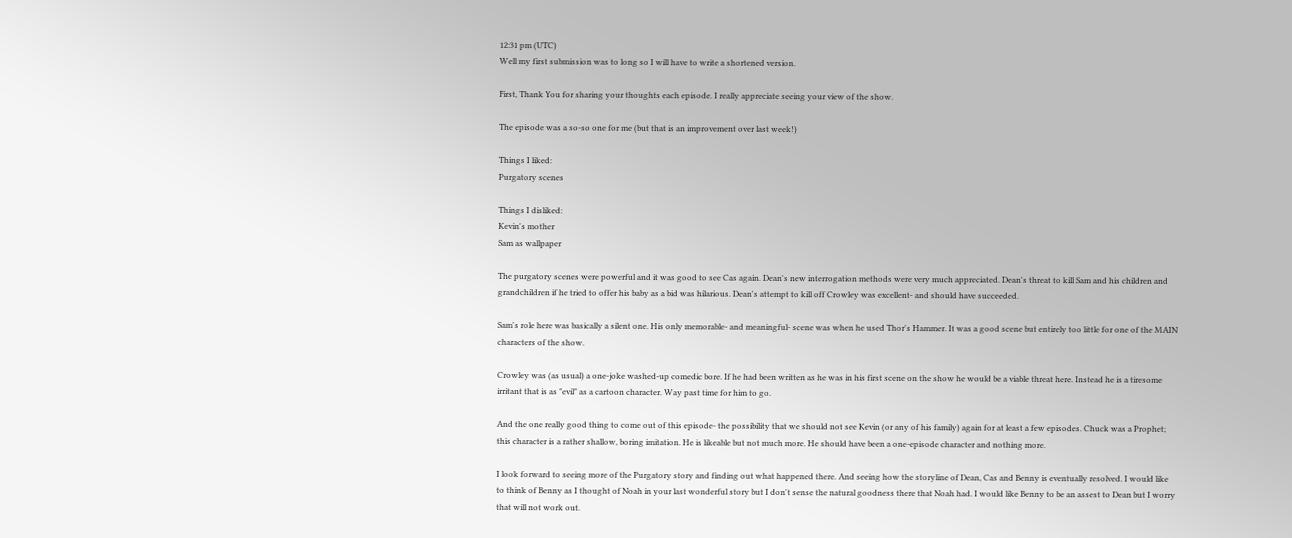12:31 pm (UTC)
Well my first submission was to long so I will have to write a shortened version.

First, Thank You for sharing your thoughts each episode. I really appreciate seeing your view of the show.

The episode was a so-so one for me (but that is an improvement over last week!)

Things I liked:
Purgatory scenes

Things I disliked:
Kevin's mother
Sam as wallpaper

The purgatory scenes were powerful and it was good to see Cas again. Dean's new interrogation methods were very much appreciated. Dean's threat to kill Sam and his children and grandchildren if he tried to offer his baby as a bid was hilarious. Dean's attempt to kill off Crowley was excellent- and should have succeeded.

Sam's role here was basically a silent one. His only memorable- and meaningful- scene was when he used Thor's Hammer. It was a good scene but entirely too little for one of the MAIN characters of the show.

Crowley was (as usual) a one-joke washed-up comedic bore. If he had been written as he was in his first scene on the show he would be a viable threat here. Instead he is a tiresome irritant that is as "evil" as a cartoon character. Way past time for him to go.

And the one really good thing to come out of this episode- the possibility that we should not see Kevin (or any of his family) again for at least a few episodes. Chuck was a Prophet; this character is a rather shallow, boring imitation. He is likeable but not much more. He should have been a one-episode character and nothing more.

I look forward to seeing more of the Purgatory story and finding out what happened there. And seeing how the storyline of Dean, Cas and Benny is eventually resolved. I would like to think of Benny as I thought of Noah in your last wonderful story but I don't sense the natural goodness there that Noah had. I would like Benny to be an assest to Dean but I worry that will not work out.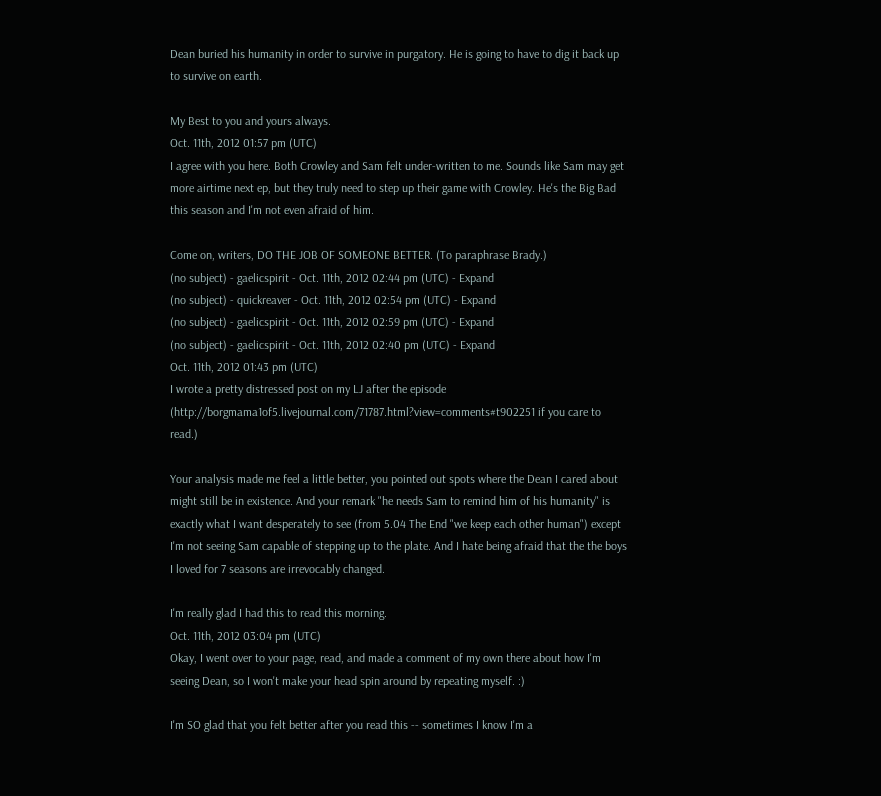Dean buried his humanity in order to survive in purgatory. He is going to have to dig it back up to survive on earth.

My Best to you and yours always.
Oct. 11th, 2012 01:57 pm (UTC)
I agree with you here. Both Crowley and Sam felt under-written to me. Sounds like Sam may get more airtime next ep, but they truly need to step up their game with Crowley. He's the Big Bad this season and I'm not even afraid of him.

Come on, writers, DO THE JOB OF SOMEONE BETTER. (To paraphrase Brady.)
(no subject) - gaelicspirit - Oct. 11th, 2012 02:44 pm (UTC) - Expand
(no subject) - quickreaver - Oct. 11th, 2012 02:54 pm (UTC) - Expand
(no subject) - gaelicspirit - Oct. 11th, 2012 02:59 pm (UTC) - Expand
(no subject) - gaelicspirit - Oct. 11th, 2012 02:40 pm (UTC) - Expand
Oct. 11th, 2012 01:43 pm (UTC)
I wrote a pretty distressed post on my LJ after the episode (http://borgmama1of5.livejournal.com/71787.html?view=comments#t902251 if you care to read.)

Your analysis made me feel a little better, you pointed out spots where the Dean I cared about might still be in existence. And your remark "he needs Sam to remind him of his humanity" is exactly what I want desperately to see (from 5.04 The End "we keep each other human") except I'm not seeing Sam capable of stepping up to the plate. And I hate being afraid that the the boys I loved for 7 seasons are irrevocably changed.

I'm really glad I had this to read this morning.
Oct. 11th, 2012 03:04 pm (UTC)
Okay, I went over to your page, read, and made a comment of my own there about how I'm seeing Dean, so I won't make your head spin around by repeating myself. :)

I'm SO glad that you felt better after you read this -- sometimes I know I'm a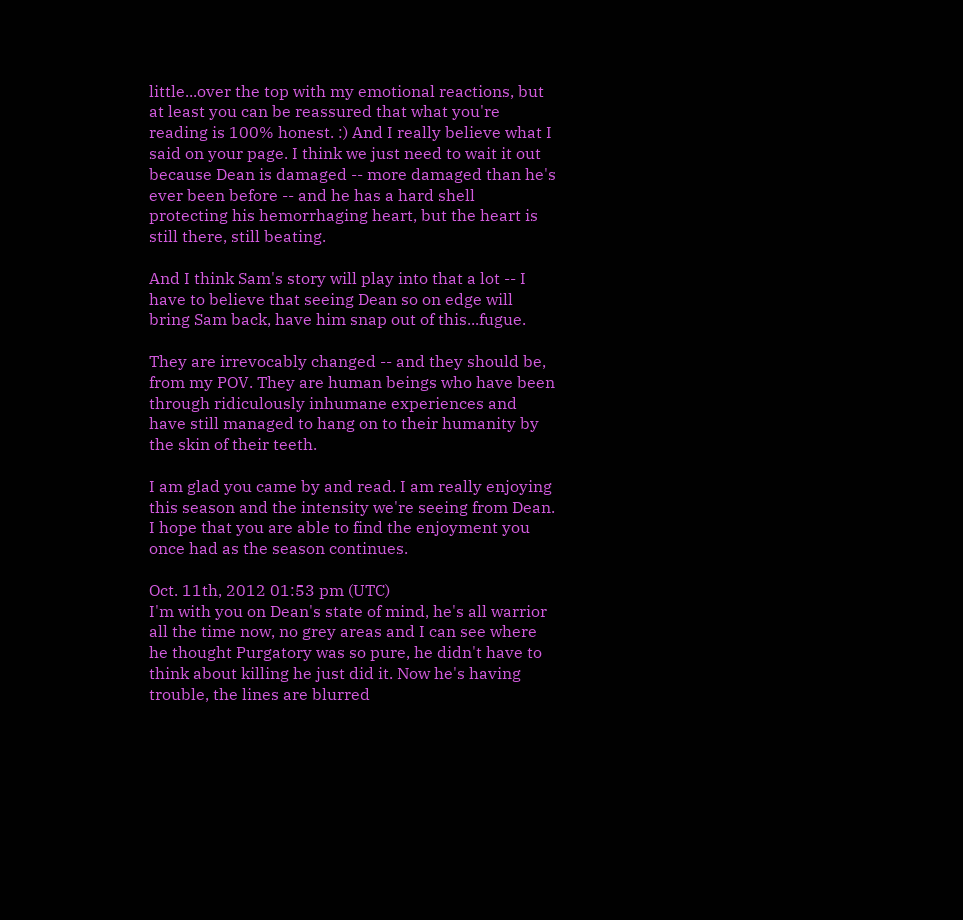little...over the top with my emotional reactions, but at least you can be reassured that what you're reading is 100% honest. :) And I really believe what I said on your page. I think we just need to wait it out because Dean is damaged -- more damaged than he's ever been before -- and he has a hard shell protecting his hemorrhaging heart, but the heart is still there, still beating.

And I think Sam's story will play into that a lot -- I have to believe that seeing Dean so on edge will bring Sam back, have him snap out of this...fugue.

They are irrevocably changed -- and they should be, from my POV. They are human beings who have been through ridiculously inhumane experiences and have still managed to hang on to their humanity by the skin of their teeth.

I am glad you came by and read. I am really enjoying this season and the intensity we're seeing from Dean. I hope that you are able to find the enjoyment you once had as the season continues.

Oct. 11th, 2012 01:53 pm (UTC)
I'm with you on Dean's state of mind, he's all warrior all the time now, no grey areas and I can see where he thought Purgatory was so pure, he didn't have to think about killing he just did it. Now he's having trouble, the lines are blurred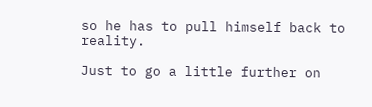so he has to pull himself back to reality.

Just to go a little further on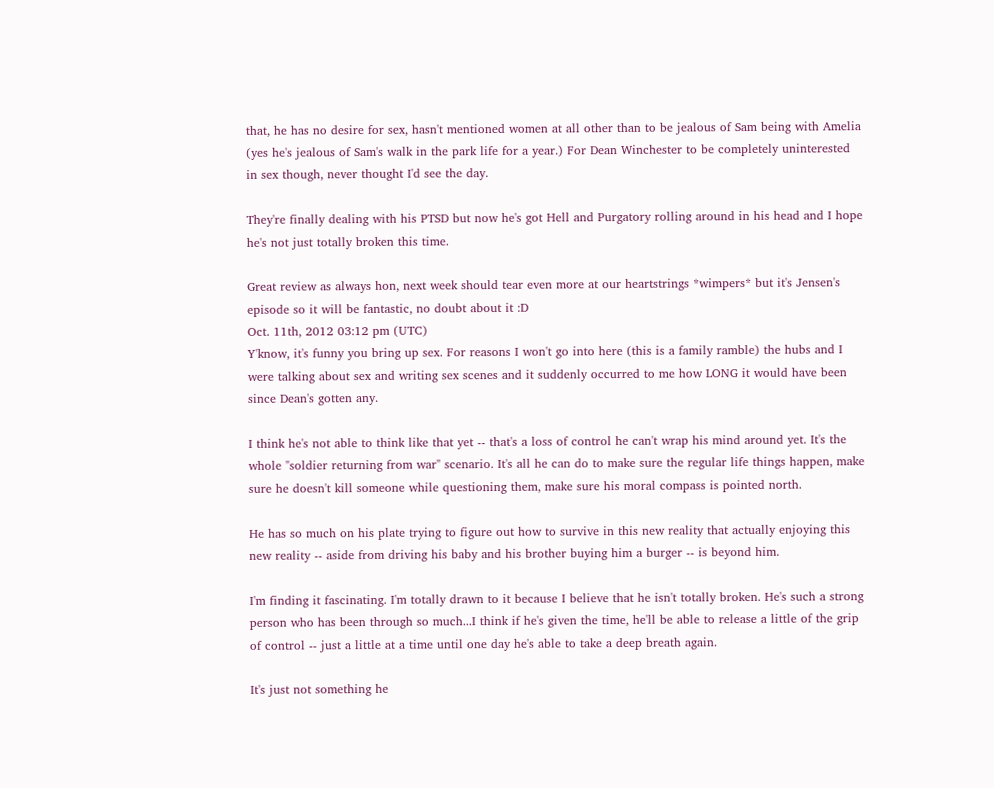that, he has no desire for sex, hasn't mentioned women at all other than to be jealous of Sam being with Amelia (yes he's jealous of Sam's walk in the park life for a year.) For Dean Winchester to be completely uninterested in sex though, never thought I'd see the day.

They're finally dealing with his PTSD but now he's got Hell and Purgatory rolling around in his head and I hope he's not just totally broken this time.

Great review as always hon, next week should tear even more at our heartstrings *wimpers* but it's Jensen's episode so it will be fantastic, no doubt about it :D
Oct. 11th, 2012 03:12 pm (UTC)
Y'know, it's funny you bring up sex. For reasons I won't go into here (this is a family ramble) the hubs and I were talking about sex and writing sex scenes and it suddenly occurred to me how LONG it would have been since Dean's gotten any.

I think he's not able to think like that yet -- that's a loss of control he can't wrap his mind around yet. It's the whole "soldier returning from war" scenario. It's all he can do to make sure the regular life things happen, make sure he doesn't kill someone while questioning them, make sure his moral compass is pointed north.

He has so much on his plate trying to figure out how to survive in this new reality that actually enjoying this new reality -- aside from driving his baby and his brother buying him a burger -- is beyond him.

I'm finding it fascinating. I'm totally drawn to it because I believe that he isn't totally broken. He's such a strong person who has been through so much...I think if he's given the time, he'll be able to release a little of the grip of control -- just a little at a time until one day he's able to take a deep breath again.

It's just not something he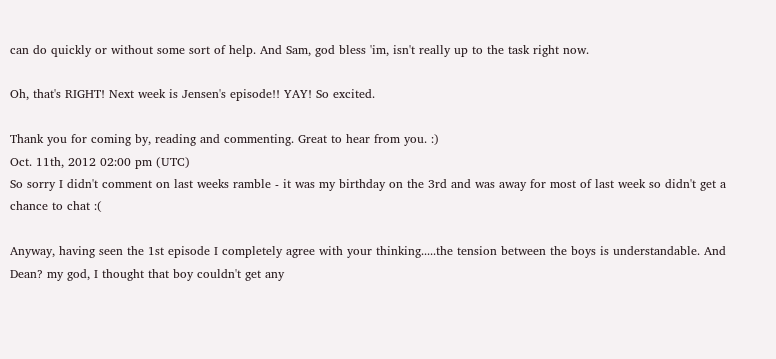can do quickly or without some sort of help. And Sam, god bless 'im, isn't really up to the task right now.

Oh, that's RIGHT! Next week is Jensen's episode!! YAY! So excited.

Thank you for coming by, reading and commenting. Great to hear from you. :)
Oct. 11th, 2012 02:00 pm (UTC)
So sorry I didn't comment on last weeks ramble - it was my birthday on the 3rd and was away for most of last week so didn't get a chance to chat :(

Anyway, having seen the 1st episode I completely agree with your thinking.....the tension between the boys is understandable. And Dean? my god, I thought that boy couldn't get any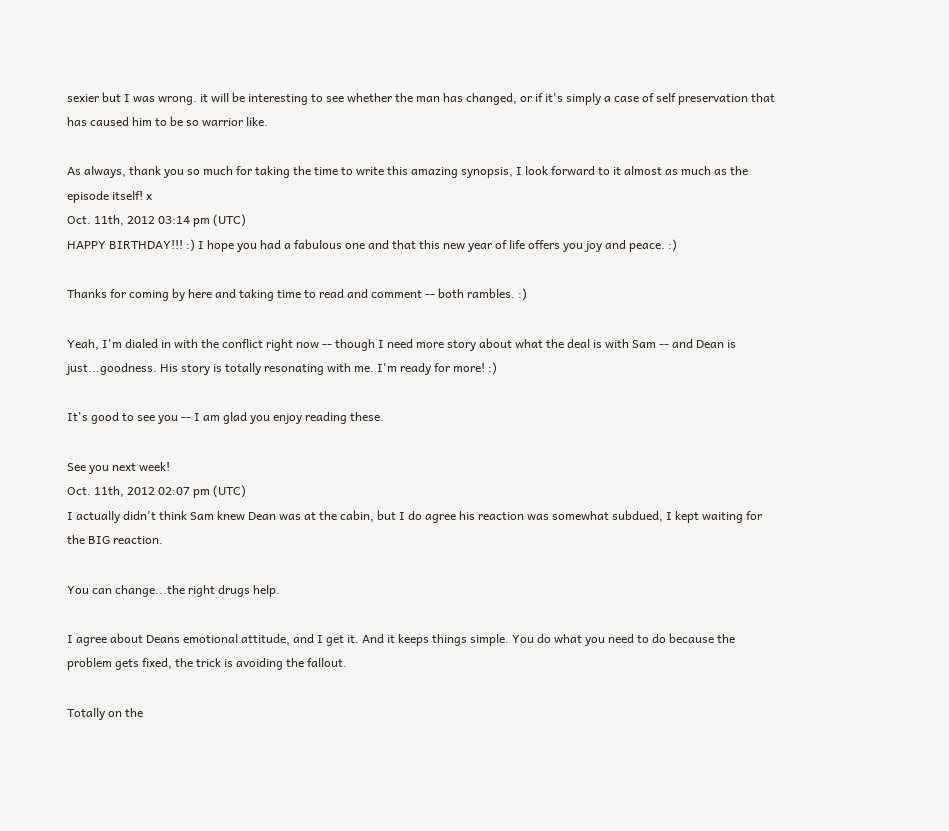sexier but I was wrong. it will be interesting to see whether the man has changed, or if it's simply a case of self preservation that has caused him to be so warrior like.

As always, thank you so much for taking the time to write this amazing synopsis, I look forward to it almost as much as the episode itself! x
Oct. 11th, 2012 03:14 pm (UTC)
HAPPY BIRTHDAY!!! :) I hope you had a fabulous one and that this new year of life offers you joy and peace. :)

Thanks for coming by here and taking time to read and comment -- both rambles. :)

Yeah, I'm dialed in with the conflict right now -- though I need more story about what the deal is with Sam -- and Dean is just...goodness. His story is totally resonating with me. I'm ready for more! :)

It's good to see you -- I am glad you enjoy reading these.

See you next week!
Oct. 11th, 2012 02:07 pm (UTC)
I actually didn't think Sam knew Dean was at the cabin, but I do agree his reaction was somewhat subdued, I kept waiting for the BIG reaction.

You can change...the right drugs help.

I agree about Deans emotional attitude, and I get it. And it keeps things simple. You do what you need to do because the problem gets fixed, the trick is avoiding the fallout.

Totally on the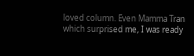loved column. Even Mamma Tran which surprised me, I was ready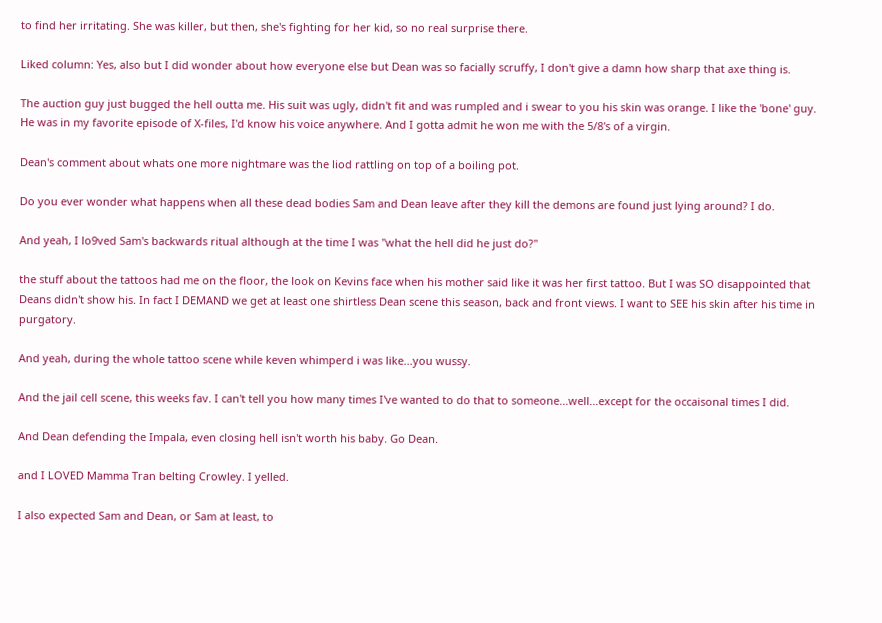to find her irritating. She was killer, but then, she's fighting for her kid, so no real surprise there.

Liked column: Yes, also but I did wonder about how everyone else but Dean was so facially scruffy, I don't give a damn how sharp that axe thing is.

The auction guy just bugged the hell outta me. His suit was ugly, didn't fit and was rumpled and i swear to you his skin was orange. I like the 'bone' guy. He was in my favorite episode of X-files, I'd know his voice anywhere. And I gotta admit he won me with the 5/8's of a virgin.

Dean's comment about whats one more nightmare was the liod rattling on top of a boiling pot.

Do you ever wonder what happens when all these dead bodies Sam and Dean leave after they kill the demons are found just lying around? I do.

And yeah, I lo9ved Sam's backwards ritual although at the time I was "what the hell did he just do?"

the stuff about the tattoos had me on the floor, the look on Kevins face when his mother said like it was her first tattoo. But I was SO disappointed that Deans didn't show his. In fact I DEMAND we get at least one shirtless Dean scene this season, back and front views. I want to SEE his skin after his time in purgatory.

And yeah, during the whole tattoo scene while keven whimperd i was like...you wussy.

And the jail cell scene, this weeks fav. I can't tell you how many times I've wanted to do that to someone...well...except for the occaisonal times I did.

And Dean defending the Impala, even closing hell isn't worth his baby. Go Dean.

and I LOVED Mamma Tran belting Crowley. I yelled.

I also expected Sam and Dean, or Sam at least, to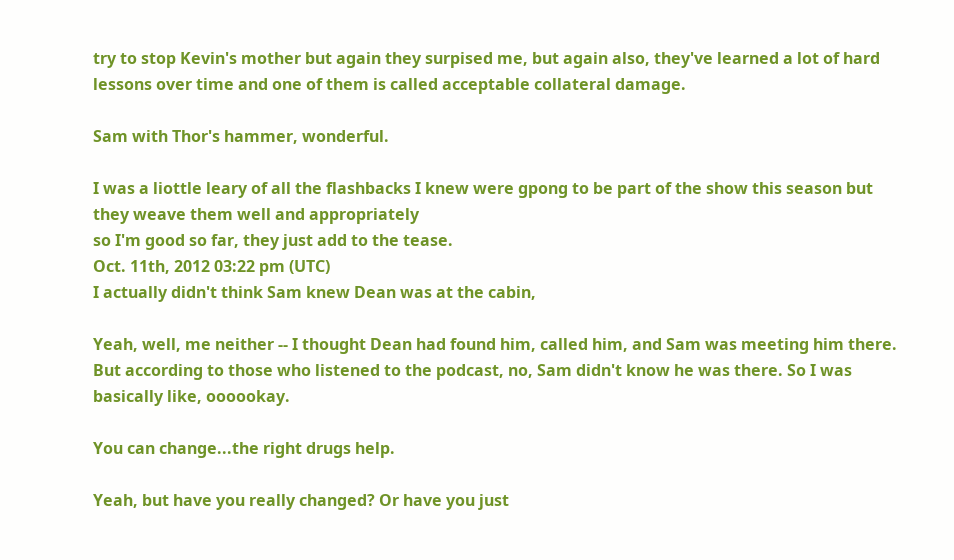try to stop Kevin's mother but again they surpised me, but again also, they've learned a lot of hard lessons over time and one of them is called acceptable collateral damage.

Sam with Thor's hammer, wonderful.

I was a liottle leary of all the flashbacks I knew were gpong to be part of the show this season but they weave them well and appropriately
so I'm good so far, they just add to the tease.
Oct. 11th, 2012 03:22 pm (UTC)
I actually didn't think Sam knew Dean was at the cabin,

Yeah, well, me neither -- I thought Dean had found him, called him, and Sam was meeting him there. But according to those who listened to the podcast, no, Sam didn't know he was there. So I was basically like, oooookay.

You can change...the right drugs help.

Yeah, but have you really changed? Or have you just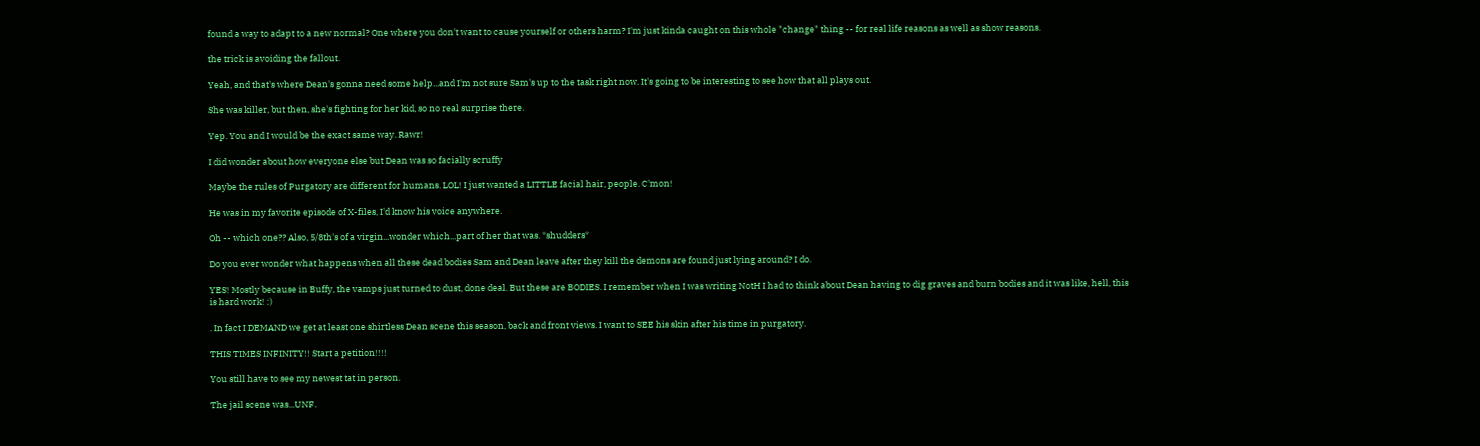found a way to adapt to a new normal? One where you don't want to cause yourself or others harm? I'm just kinda caught on this whole "change" thing -- for real life reasons as well as show reasons.

the trick is avoiding the fallout.

Yeah, and that's where Dean's gonna need some help...and I'm not sure Sam's up to the task right now. It's going to be interesting to see how that all plays out.

She was killer, but then, she's fighting for her kid, so no real surprise there.

Yep. You and I would be the exact same way. Rawr!

I did wonder about how everyone else but Dean was so facially scruffy

Maybe the rules of Purgatory are different for humans. LOL! I just wanted a LITTLE facial hair, people. C'mon!

He was in my favorite episode of X-files, I'd know his voice anywhere.

Oh -- which one?? Also, 5/8th's of a virgin...wonder which...part of her that was. *shudders*

Do you ever wonder what happens when all these dead bodies Sam and Dean leave after they kill the demons are found just lying around? I do.

YES! Mostly because in Buffy, the vamps just turned to dust, done deal. But these are BODIES. I remember when I was writing NotH I had to think about Dean having to dig graves and burn bodies and it was like, hell, this is hard work! :)

. In fact I DEMAND we get at least one shirtless Dean scene this season, back and front views. I want to SEE his skin after his time in purgatory.

THIS TIMES INFINITY!! Start a petition!!!!

You still have to see my newest tat in person.

The jail scene was...UNF.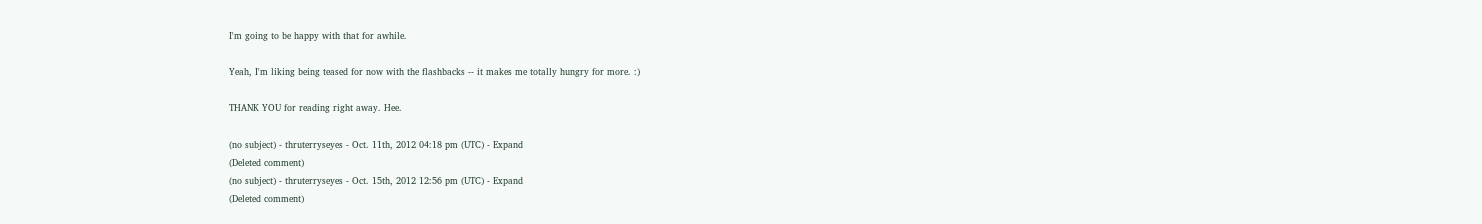I'm going to be happy with that for awhile.

Yeah, I'm liking being teased for now with the flashbacks -- it makes me totally hungry for more. :)

THANK YOU for reading right away. Hee.

(no subject) - thruterryseyes - Oct. 11th, 2012 04:18 pm (UTC) - Expand
(Deleted comment)
(no subject) - thruterryseyes - Oct. 15th, 2012 12:56 pm (UTC) - Expand
(Deleted comment)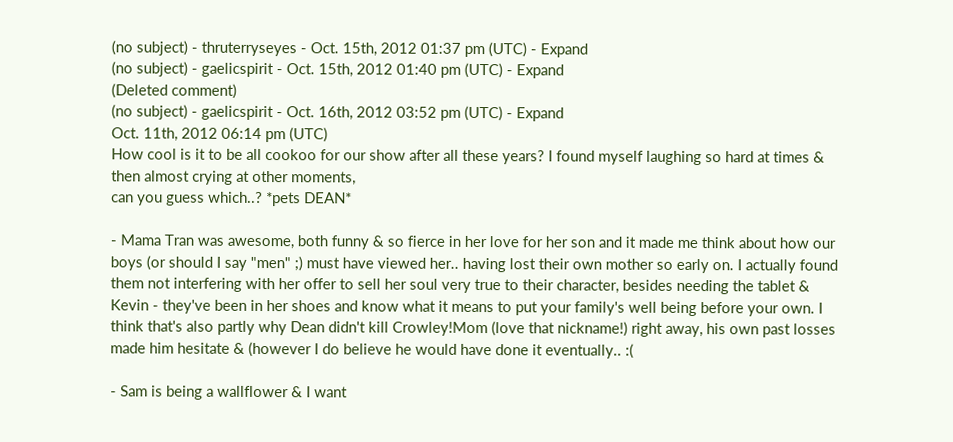(no subject) - thruterryseyes - Oct. 15th, 2012 01:37 pm (UTC) - Expand
(no subject) - gaelicspirit - Oct. 15th, 2012 01:40 pm (UTC) - Expand
(Deleted comment)
(no subject) - gaelicspirit - Oct. 16th, 2012 03:52 pm (UTC) - Expand
Oct. 11th, 2012 06:14 pm (UTC)
How cool is it to be all cookoo for our show after all these years? I found myself laughing so hard at times & then almost crying at other moments,
can you guess which..? *pets DEAN*

- Mama Tran was awesome, both funny & so fierce in her love for her son and it made me think about how our boys (or should I say "men" ;) must have viewed her.. having lost their own mother so early on. I actually found them not interfering with her offer to sell her soul very true to their character, besides needing the tablet & Kevin - they've been in her shoes and know what it means to put your family's well being before your own. I think that's also partly why Dean didn't kill Crowley!Mom (love that nickname!) right away, his own past losses made him hesitate & (however I do believe he would have done it eventually.. :(

- Sam is being a wallflower & I want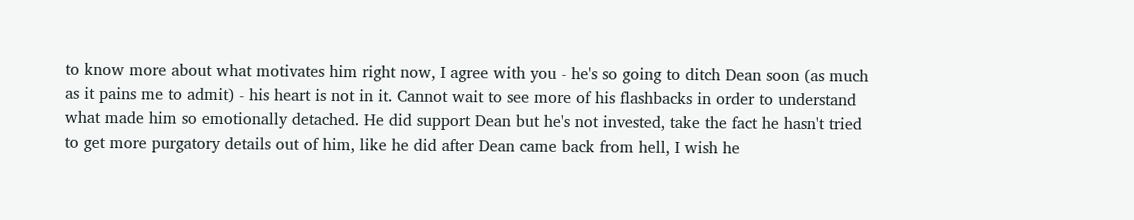to know more about what motivates him right now, I agree with you - he's so going to ditch Dean soon (as much as it pains me to admit) - his heart is not in it. Cannot wait to see more of his flashbacks in order to understand what made him so emotionally detached. He did support Dean but he's not invested, take the fact he hasn't tried to get more purgatory details out of him, like he did after Dean came back from hell, I wish he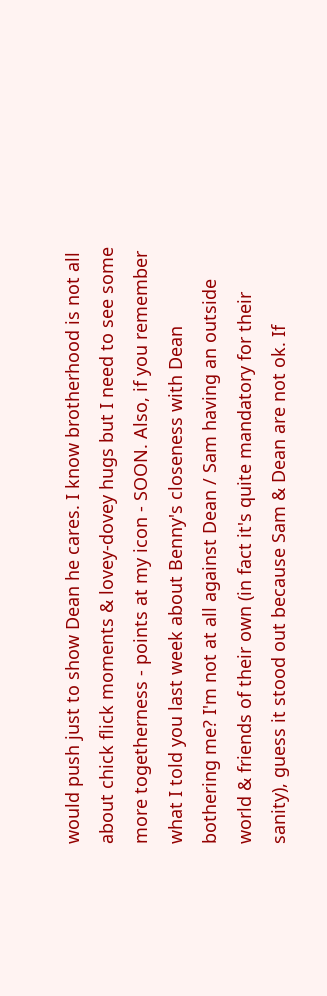would push just to show Dean he cares. I know brotherhood is not all about chick flick moments & lovey-dovey hugs but I need to see some more togetherness - points at my icon - SOON. Also, if you remember what I told you last week about Benny's closeness with Dean bothering me? I'm not at all against Dean / Sam having an outside world & friends of their own (in fact it's quite mandatory for their sanity), guess it stood out because Sam & Dean are not ok. If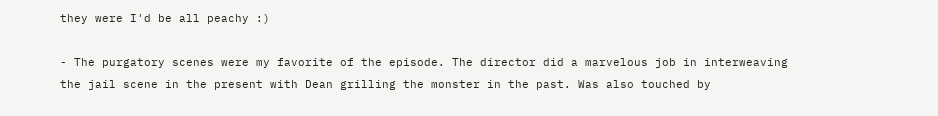they were I'd be all peachy :)

- The purgatory scenes were my favorite of the episode. The director did a marvelous job in interweaving the jail scene in the present with Dean grilling the monster in the past. Was also touched by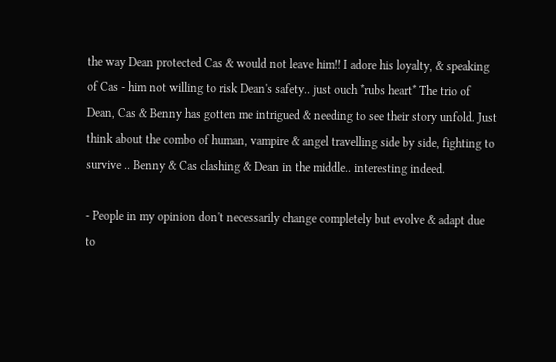the way Dean protected Cas & would not leave him!! I adore his loyalty, & speaking of Cas - him not willing to risk Dean's safety.. just ouch *rubs heart* The trio of Dean, Cas & Benny has gotten me intrigued & needing to see their story unfold. Just think about the combo of human, vampire & angel travelling side by side, fighting to survive .. Benny & Cas clashing & Dean in the middle.. interesting indeed.

- People in my opinion don't necessarily change completely but evolve & adapt due to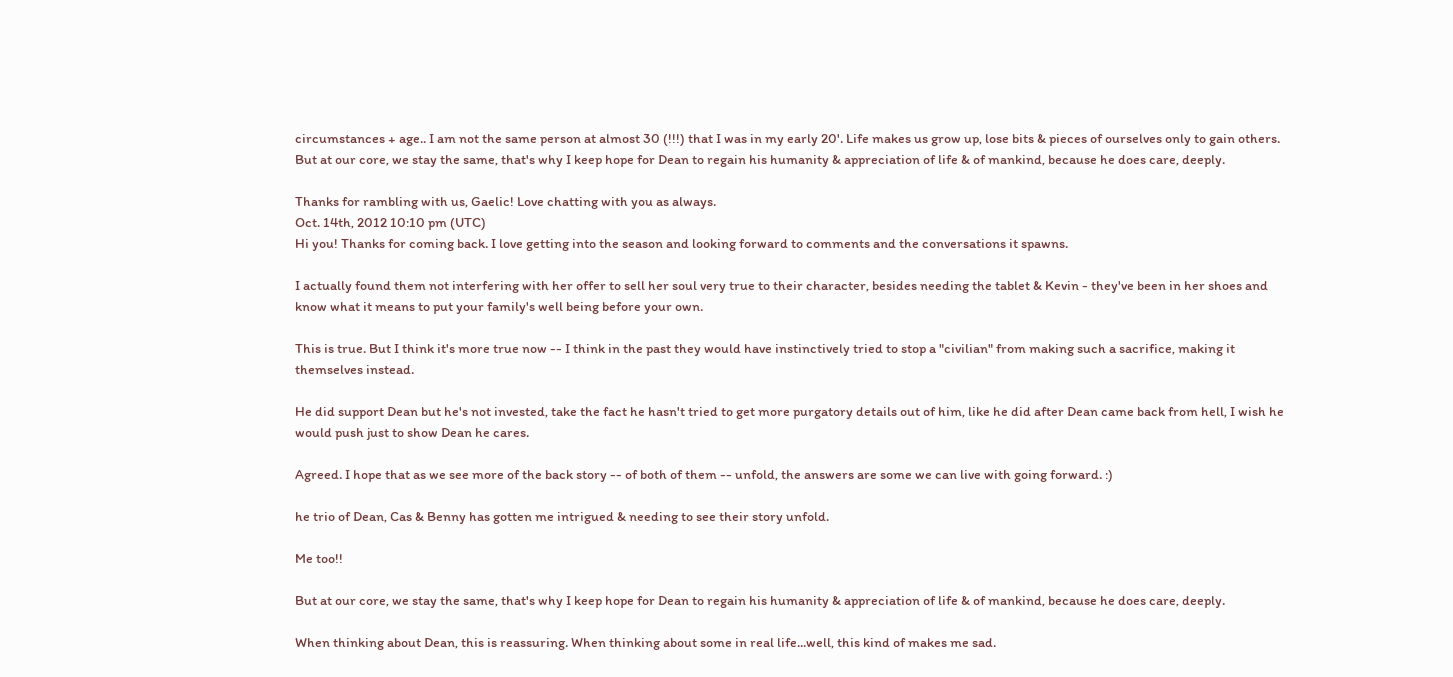circumstances + age.. I am not the same person at almost 30 (!!!) that I was in my early 20'. Life makes us grow up, lose bits & pieces of ourselves only to gain others. But at our core, we stay the same, that's why I keep hope for Dean to regain his humanity & appreciation of life & of mankind, because he does care, deeply.

Thanks for rambling with us, Gaelic! Love chatting with you as always.
Oct. 14th, 2012 10:10 pm (UTC)
Hi you! Thanks for coming back. I love getting into the season and looking forward to comments and the conversations it spawns.

I actually found them not interfering with her offer to sell her soul very true to their character, besides needing the tablet & Kevin - they've been in her shoes and know what it means to put your family's well being before your own.

This is true. But I think it's more true now -- I think in the past they would have instinctively tried to stop a "civilian" from making such a sacrifice, making it themselves instead.

He did support Dean but he's not invested, take the fact he hasn't tried to get more purgatory details out of him, like he did after Dean came back from hell, I wish he would push just to show Dean he cares.

Agreed. I hope that as we see more of the back story -- of both of them -- unfold, the answers are some we can live with going forward. :)

he trio of Dean, Cas & Benny has gotten me intrigued & needing to see their story unfold.

Me too!!

But at our core, we stay the same, that's why I keep hope for Dean to regain his humanity & appreciation of life & of mankind, because he does care, deeply.

When thinking about Dean, this is reassuring. When thinking about some in real life...well, this kind of makes me sad.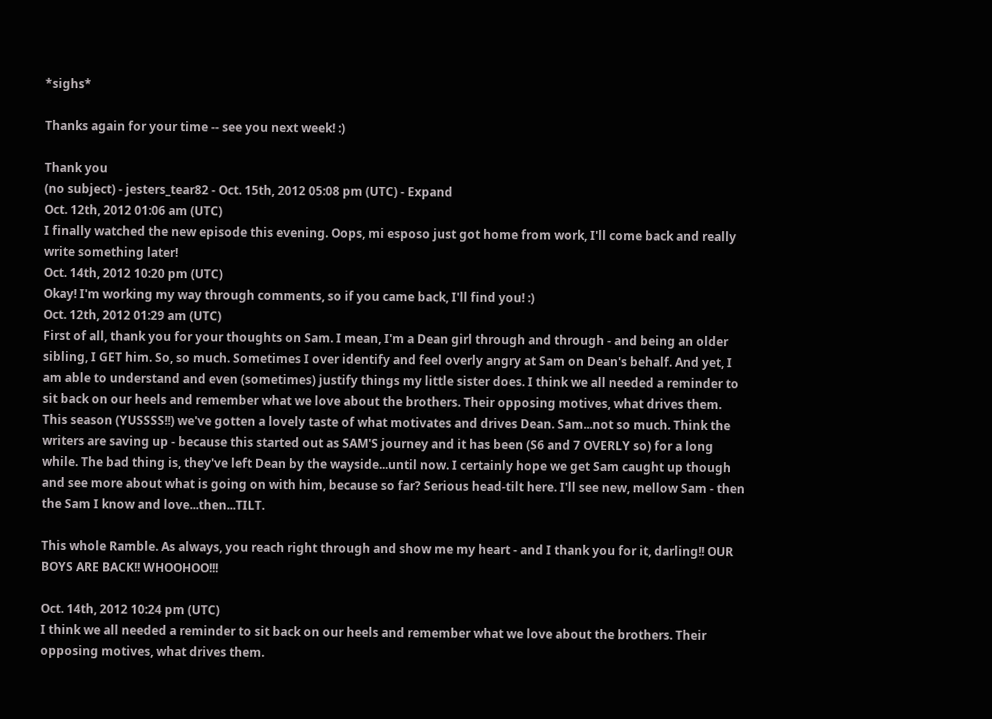*sighs*

Thanks again for your time -- see you next week! :)

Thank you
(no subject) - jesters_tear82 - Oct. 15th, 2012 05:08 pm (UTC) - Expand
Oct. 12th, 2012 01:06 am (UTC)
I finally watched the new episode this evening. Oops, mi esposo just got home from work, I'll come back and really write something later!
Oct. 14th, 2012 10:20 pm (UTC)
Okay! I'm working my way through comments, so if you came back, I'll find you! :)
Oct. 12th, 2012 01:29 am (UTC)
First of all, thank you for your thoughts on Sam. I mean, I'm a Dean girl through and through - and being an older sibling, I GET him. So, so much. Sometimes I over identify and feel overly angry at Sam on Dean's behalf. And yet, I am able to understand and even (sometimes) justify things my little sister does. I think we all needed a reminder to sit back on our heels and remember what we love about the brothers. Their opposing motives, what drives them. This season (YUSSSS!!) we've gotten a lovely taste of what motivates and drives Dean. Sam...not so much. Think the writers are saving up - because this started out as SAM'S journey and it has been (S6 and 7 OVERLY so) for a long while. The bad thing is, they've left Dean by the wayside...until now. I certainly hope we get Sam caught up though and see more about what is going on with him, because so far? Serious head-tilt here. I'll see new, mellow Sam - then the Sam I know and love...then...TILT.

This whole Ramble. As always, you reach right through and show me my heart - and I thank you for it, darling!! OUR BOYS ARE BACK!! WHOOHOO!!!

Oct. 14th, 2012 10:24 pm (UTC)
I think we all needed a reminder to sit back on our heels and remember what we love about the brothers. Their opposing motives, what drives them.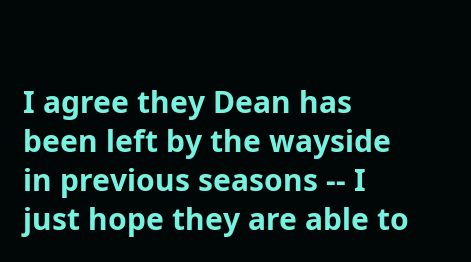I agree they Dean has been left by the wayside in previous seasons -- I just hope they are able to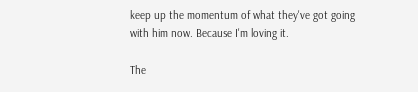keep up the momentum of what they've got going with him now. Because I'm loving it.

The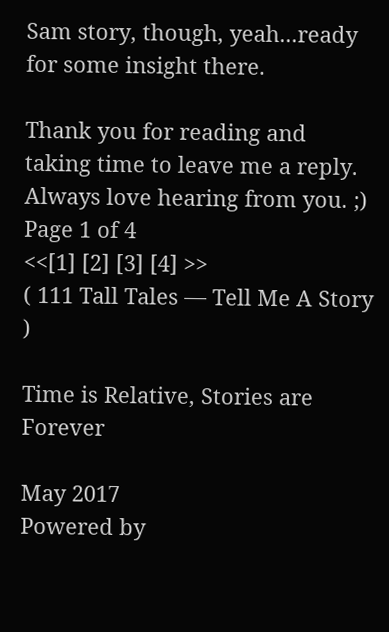Sam story, though, yeah...ready for some insight there.

Thank you for reading and taking time to leave me a reply. Always love hearing from you. ;)
Page 1 of 4
<<[1] [2] [3] [4] >>
( 111 Tall Tales — Tell Me A Story )

Time is Relative, Stories are Forever

May 2017
Powered by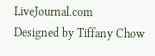LiveJournal.com
Designed by Tiffany Chow